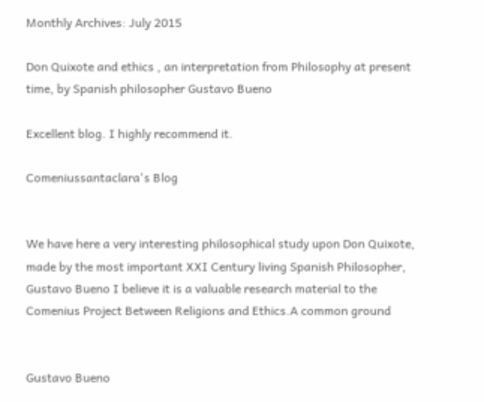Monthly Archives: July 2015

Don Quixote and ethics , an interpretation from Philosophy at present time, by Spanish philosopher Gustavo Bueno

Excellent blog. I highly recommend it.

Comeniussantaclara's Blog


We have here a very interesting philosophical study upon Don Quixote, made by the most important XXI Century living Spanish Philosopher, Gustavo Bueno I believe it is a valuable research material to the Comenius Project Between Religions and Ethics.A common ground


Gustavo Bueno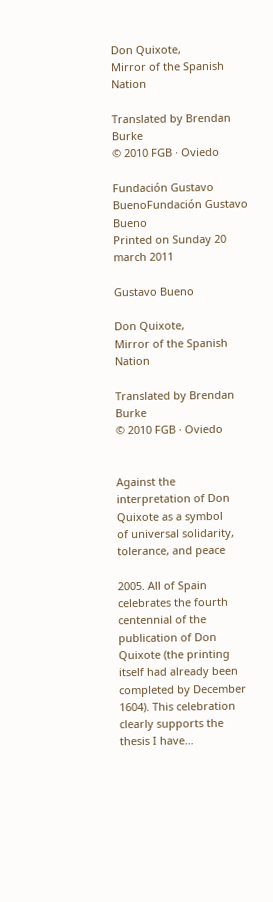Don Quixote,
Mirror of the Spanish Nation

Translated by Brendan Burke
© 2010 FGB · Oviedo

Fundación Gustavo BuenoFundación Gustavo Bueno
Printed on Sunday 20 march 2011

Gustavo Bueno

Don Quixote,
Mirror of the Spanish Nation

Translated by Brendan Burke
© 2010 FGB · Oviedo


Against the interpretation of Don Quixote as a symbol
of universal solidarity, tolerance, and peace

2005. All of Spain celebrates the fourth centennial of the publication of Don Quixote (the printing itself had already been completed by December 1604). This celebration clearly supports the thesis I have…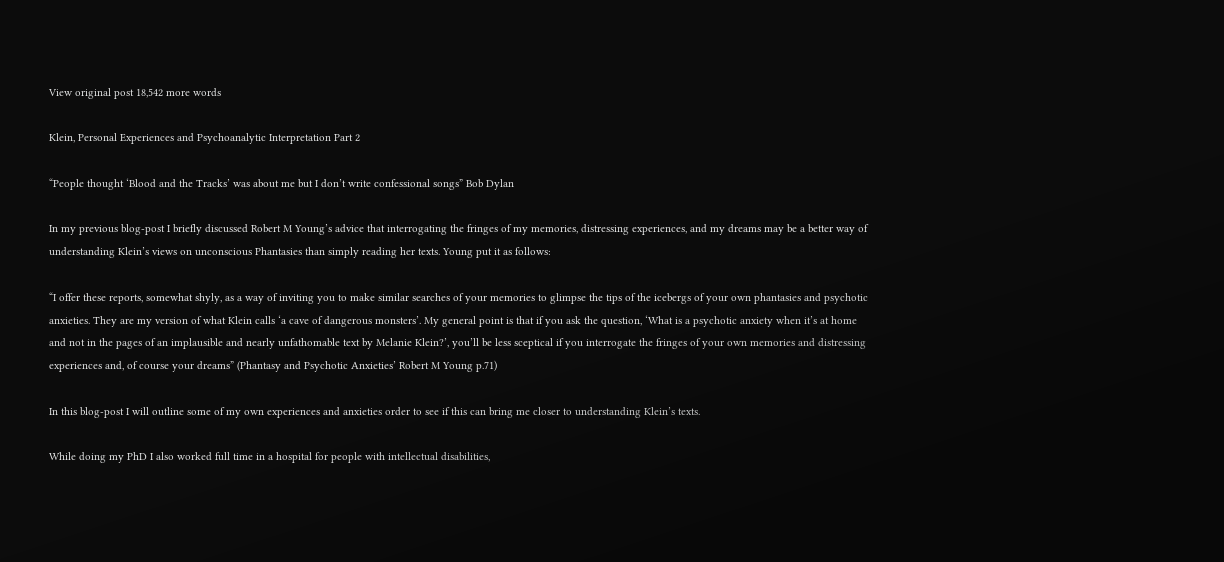View original post 18,542 more words

Klein, Personal Experiences and Psychoanalytic Interpretation Part 2

“People thought ‘Blood and the Tracks’ was about me but I don’t write confessional songs” Bob Dylan

In my previous blog-post I briefly discussed Robert M Young’s advice that interrogating the fringes of my memories, distressing experiences, and my dreams may be a better way of understanding Klein’s views on unconscious Phantasies than simply reading her texts. Young put it as follows:

“I offer these reports, somewhat shyly, as a way of inviting you to make similar searches of your memories to glimpse the tips of the icebergs of your own phantasies and psychotic anxieties. They are my version of what Klein calls ‘a cave of dangerous monsters’. My general point is that if you ask the question, ‘What is a psychotic anxiety when it’s at home and not in the pages of an implausible and nearly unfathomable text by Melanie Klein?’, you’ll be less sceptical if you interrogate the fringes of your own memories and distressing experiences and, of course your dreams” (Phantasy and Psychotic Anxieties’ Robert M Young p.71)

In this blog-post I will outline some of my own experiences and anxieties order to see if this can bring me closer to understanding Klein’s texts.

While doing my PhD I also worked full time in a hospital for people with intellectual disabilities,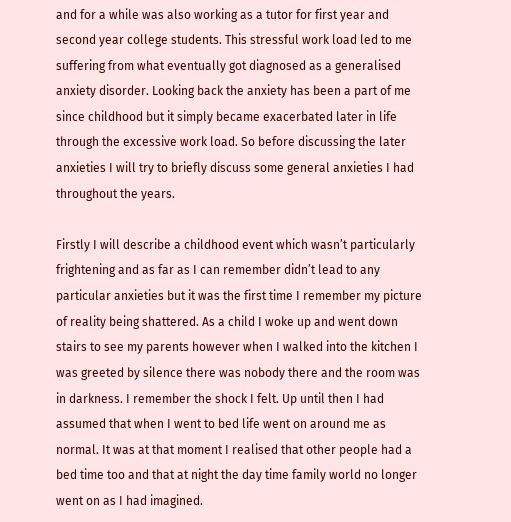and for a while was also working as a tutor for first year and second year college students. This stressful work load led to me suffering from what eventually got diagnosed as a generalised anxiety disorder. Looking back the anxiety has been a part of me since childhood but it simply became exacerbated later in life through the excessive work load. So before discussing the later anxieties I will try to briefly discuss some general anxieties I had throughout the years.

Firstly I will describe a childhood event which wasn’t particularly frightening and as far as I can remember didn’t lead to any particular anxieties but it was the first time I remember my picture of reality being shattered. As a child I woke up and went down stairs to see my parents however when I walked into the kitchen I was greeted by silence there was nobody there and the room was in darkness. I remember the shock I felt. Up until then I had assumed that when I went to bed life went on around me as normal. It was at that moment I realised that other people had a bed time too and that at night the day time family world no longer went on as I had imagined.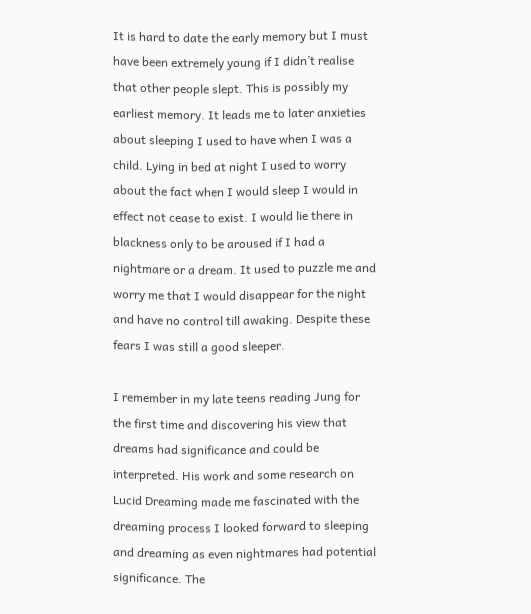It is hard to date the early memory but I must have been extremely young if I didn’t realise that other people slept. This is possibly my earliest memory. It leads me to later anxieties about sleeping I used to have when I was a child. Lying in bed at night I used to worry about the fact when I would sleep I would in effect not cease to exist. I would lie there in blackness only to be aroused if I had a nightmare or a dream. It used to puzzle me and worry me that I would disappear for the night and have no control till awaking. Despite these fears I was still a good sleeper.

I remember in my late teens reading Jung for the first time and discovering his view that dreams had significance and could be interpreted. His work and some research on Lucid Dreaming made me fascinated with the dreaming process I looked forward to sleeping and dreaming as even nightmares had potential significance. The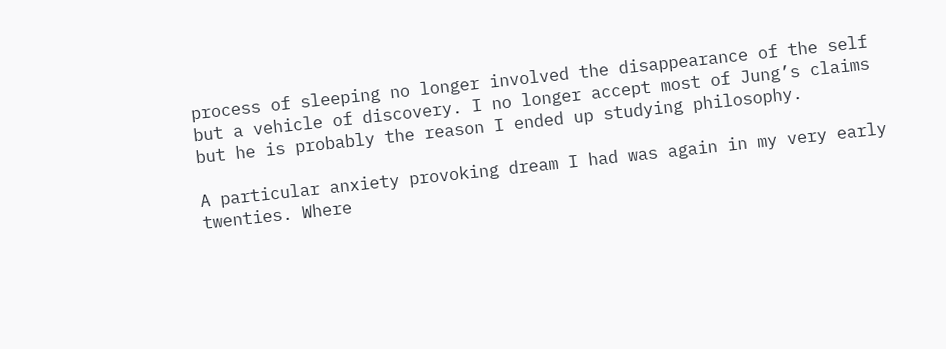process of sleeping no longer involved the disappearance of the self but a vehicle of discovery. I no longer accept most of Jung’s claims but he is probably the reason I ended up studying philosophy.

A particular anxiety provoking dream I had was again in my very early twenties. Where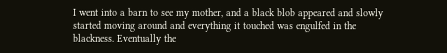I went into a barn to see my mother, and a black blob appeared and slowly started moving around and everything it touched was engulfed in the blackness. Eventually the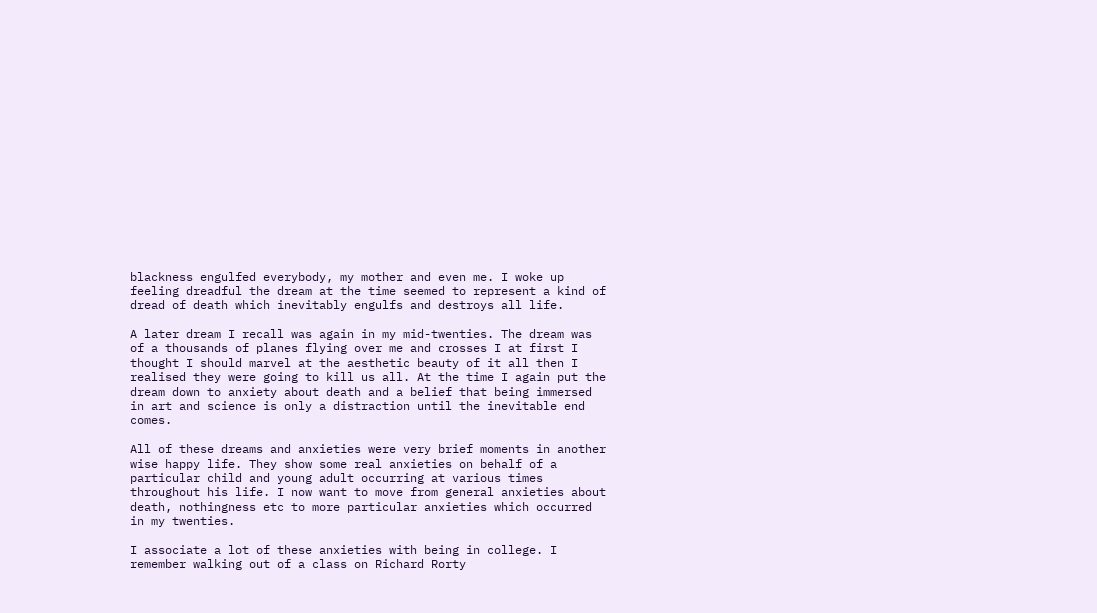blackness engulfed everybody, my mother and even me. I woke up feeling dreadful the dream at the time seemed to represent a kind of dread of death which inevitably engulfs and destroys all life.

A later dream I recall was again in my mid-twenties. The dream was of a thousands of planes flying over me and crosses I at first I thought I should marvel at the aesthetic beauty of it all then I realised they were going to kill us all. At the time I again put the dream down to anxiety about death and a belief that being immersed in art and science is only a distraction until the inevitable end comes.

All of these dreams and anxieties were very brief moments in another wise happy life. They show some real anxieties on behalf of a particular child and young adult occurring at various times throughout his life. I now want to move from general anxieties about death, nothingness etc to more particular anxieties which occurred in my twenties.

I associate a lot of these anxieties with being in college. I remember walking out of a class on Richard Rorty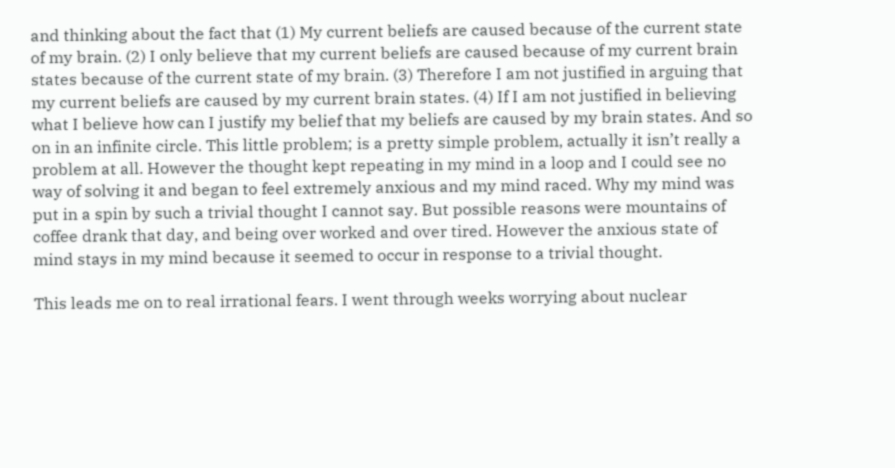and thinking about the fact that (1) My current beliefs are caused because of the current state of my brain. (2) I only believe that my current beliefs are caused because of my current brain states because of the current state of my brain. (3) Therefore I am not justified in arguing that my current beliefs are caused by my current brain states. (4) If I am not justified in believing what I believe how can I justify my belief that my beliefs are caused by my brain states. And so on in an infinite circle. This little problem; is a pretty simple problem, actually it isn’t really a problem at all. However the thought kept repeating in my mind in a loop and I could see no way of solving it and began to feel extremely anxious and my mind raced. Why my mind was put in a spin by such a trivial thought I cannot say. But possible reasons were mountains of coffee drank that day, and being over worked and over tired. However the anxious state of mind stays in my mind because it seemed to occur in response to a trivial thought.

This leads me on to real irrational fears. I went through weeks worrying about nuclear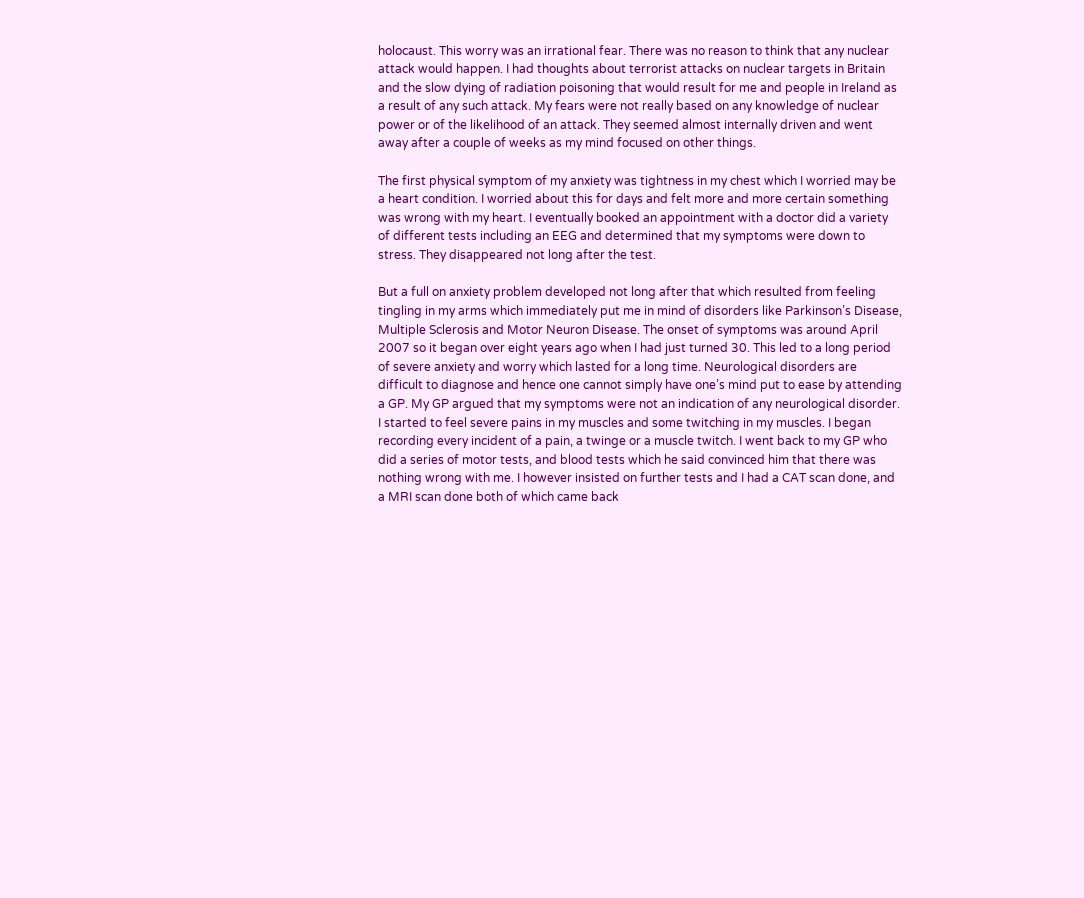holocaust. This worry was an irrational fear. There was no reason to think that any nuclear attack would happen. I had thoughts about terrorist attacks on nuclear targets in Britain and the slow dying of radiation poisoning that would result for me and people in Ireland as a result of any such attack. My fears were not really based on any knowledge of nuclear power or of the likelihood of an attack. They seemed almost internally driven and went away after a couple of weeks as my mind focused on other things.

The first physical symptom of my anxiety was tightness in my chest which I worried may be a heart condition. I worried about this for days and felt more and more certain something was wrong with my heart. I eventually booked an appointment with a doctor did a variety of different tests including an EEG and determined that my symptoms were down to stress. They disappeared not long after the test.

But a full on anxiety problem developed not long after that which resulted from feeling tingling in my arms which immediately put me in mind of disorders like Parkinson’s Disease, Multiple Sclerosis and Motor Neuron Disease. The onset of symptoms was around April 2007 so it began over eight years ago when I had just turned 30. This led to a long period of severe anxiety and worry which lasted for a long time. Neurological disorders are difficult to diagnose and hence one cannot simply have one’s mind put to ease by attending a GP. My GP argued that my symptoms were not an indication of any neurological disorder. I started to feel severe pains in my muscles and some twitching in my muscles. I began recording every incident of a pain, a twinge or a muscle twitch. I went back to my GP who did a series of motor tests, and blood tests which he said convinced him that there was nothing wrong with me. I however insisted on further tests and I had a CAT scan done, and a MRI scan done both of which came back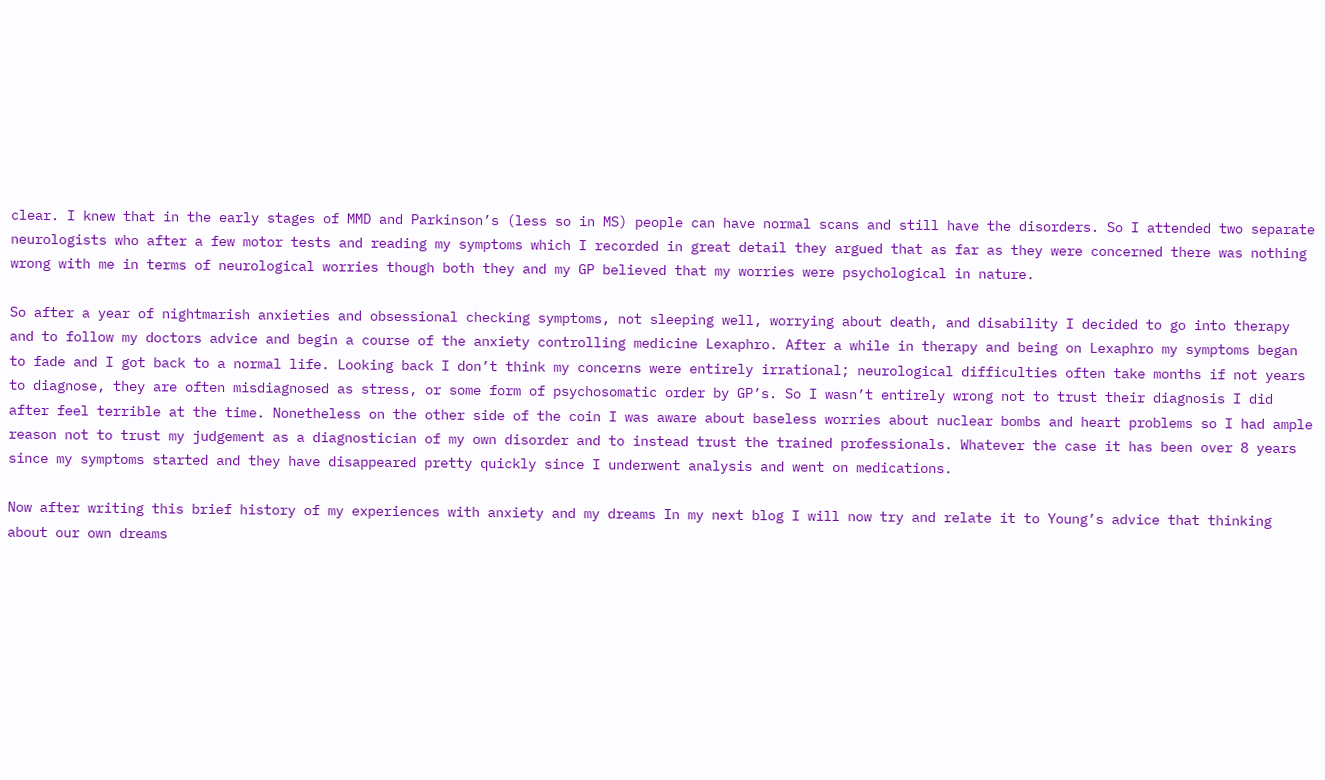clear. I knew that in the early stages of MMD and Parkinson’s (less so in MS) people can have normal scans and still have the disorders. So I attended two separate neurologists who after a few motor tests and reading my symptoms which I recorded in great detail they argued that as far as they were concerned there was nothing wrong with me in terms of neurological worries though both they and my GP believed that my worries were psychological in nature.

So after a year of nightmarish anxieties and obsessional checking symptoms, not sleeping well, worrying about death, and disability I decided to go into therapy and to follow my doctors advice and begin a course of the anxiety controlling medicine Lexaphro. After a while in therapy and being on Lexaphro my symptoms began to fade and I got back to a normal life. Looking back I don’t think my concerns were entirely irrational; neurological difficulties often take months if not years to diagnose, they are often misdiagnosed as stress, or some form of psychosomatic order by GP’s. So I wasn’t entirely wrong not to trust their diagnosis I did after feel terrible at the time. Nonetheless on the other side of the coin I was aware about baseless worries about nuclear bombs and heart problems so I had ample reason not to trust my judgement as a diagnostician of my own disorder and to instead trust the trained professionals. Whatever the case it has been over 8 years since my symptoms started and they have disappeared pretty quickly since I underwent analysis and went on medications.

Now after writing this brief history of my experiences with anxiety and my dreams In my next blog I will now try and relate it to Young’s advice that thinking about our own dreams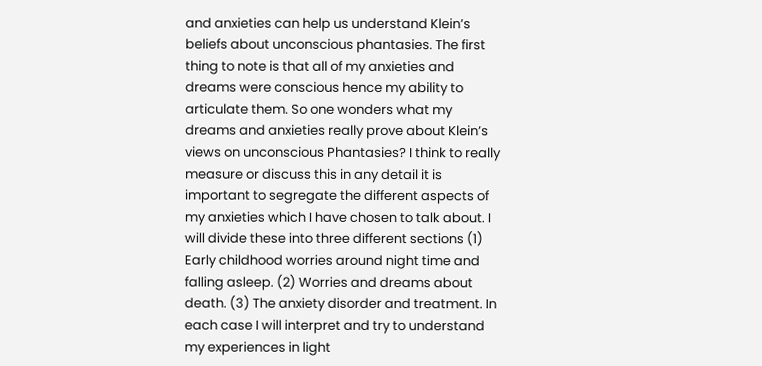and anxieties can help us understand Klein’s beliefs about unconscious phantasies. The first thing to note is that all of my anxieties and dreams were conscious hence my ability to articulate them. So one wonders what my dreams and anxieties really prove about Klein’s views on unconscious Phantasies? I think to really measure or discuss this in any detail it is important to segregate the different aspects of my anxieties which I have chosen to talk about. I will divide these into three different sections (1) Early childhood worries around night time and falling asleep. (2) Worries and dreams about death. (3) The anxiety disorder and treatment. In each case I will interpret and try to understand my experiences in light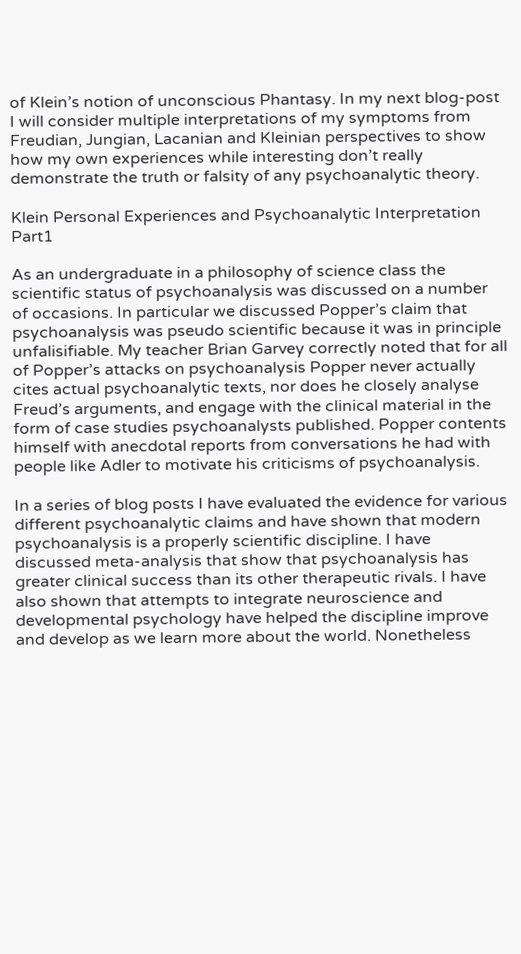of Klein’s notion of unconscious Phantasy. In my next blog-post I will consider multiple interpretations of my symptoms from Freudian, Jungian, Lacanian and Kleinian perspectives to show how my own experiences while interesting don’t really demonstrate the truth or falsity of any psychoanalytic theory.

Klein Personal Experiences and Psychoanalytic Interpretation Part1

As an undergraduate in a philosophy of science class the scientific status of psychoanalysis was discussed on a number of occasions. In particular we discussed Popper’s claim that psychoanalysis was pseudo scientific because it was in principle unfalisifiable. My teacher Brian Garvey correctly noted that for all of Popper’s attacks on psychoanalysis Popper never actually cites actual psychoanalytic texts, nor does he closely analyse Freud’s arguments, and engage with the clinical material in the form of case studies psychoanalysts published. Popper contents himself with anecdotal reports from conversations he had with people like Adler to motivate his criticisms of psychoanalysis.

In a series of blog posts I have evaluated the evidence for various different psychoanalytic claims and have shown that modern psychoanalysis is a properly scientific discipline. I have discussed meta-analysis that show that psychoanalysis has greater clinical success than its other therapeutic rivals. I have also shown that attempts to integrate neuroscience and developmental psychology have helped the discipline improve and develop as we learn more about the world. Nonetheless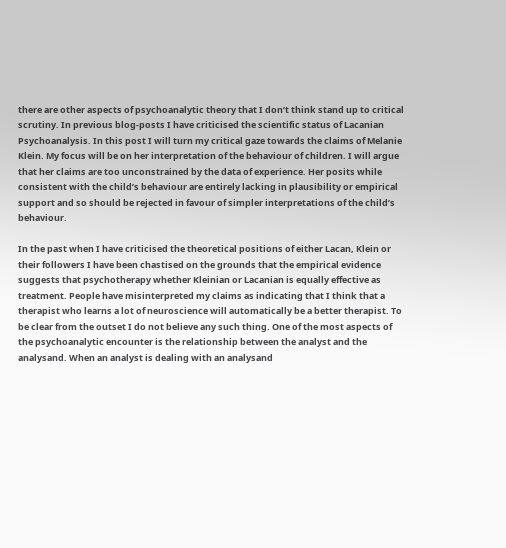there are other aspects of psychoanalytic theory that I don’t think stand up to critical scrutiny. In previous blog-posts I have criticised the scientific status of Lacanian Psychoanalysis. In this post I will turn my critical gaze towards the claims of Melanie Klein. My focus will be on her interpretation of the behaviour of children. I will argue that her claims are too unconstrained by the data of experience. Her posits while consistent with the child’s behaviour are entirely lacking in plausibility or empirical support and so should be rejected in favour of simpler interpretations of the child’s behaviour.

In the past when I have criticised the theoretical positions of either Lacan, Klein or their followers I have been chastised on the grounds that the empirical evidence suggests that psychotherapy whether Kleinian or Lacanian is equally effective as treatment. People have misinterpreted my claims as indicating that I think that a therapist who learns a lot of neuroscience will automatically be a better therapist. To be clear from the outset I do not believe any such thing. One of the most aspects of the psychoanalytic encounter is the relationship between the analyst and the analysand. When an analyst is dealing with an analysand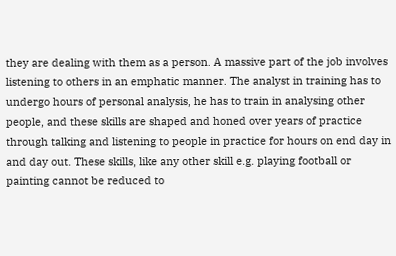they are dealing with them as a person. A massive part of the job involves listening to others in an emphatic manner. The analyst in training has to undergo hours of personal analysis, he has to train in analysing other people, and these skills are shaped and honed over years of practice through talking and listening to people in practice for hours on end day in and day out. These skills, like any other skill e.g. playing football or painting cannot be reduced to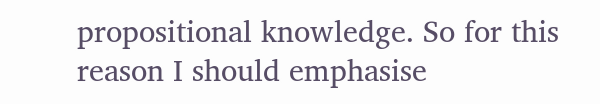propositional knowledge. So for this reason I should emphasise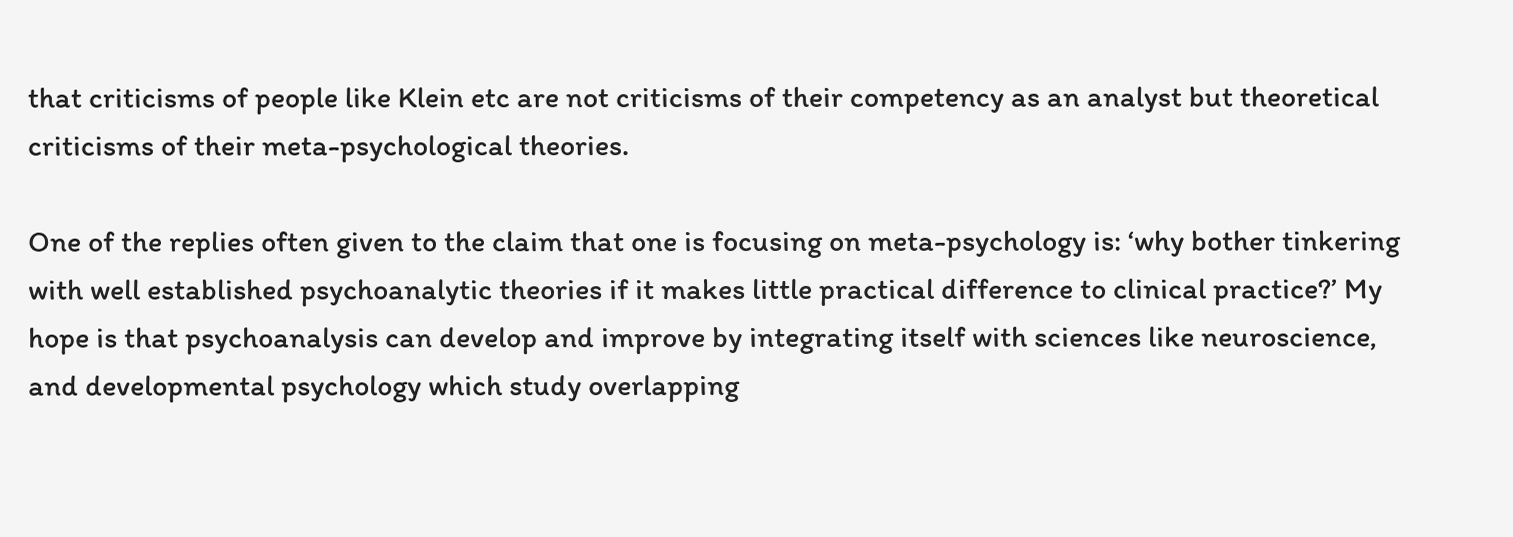that criticisms of people like Klein etc are not criticisms of their competency as an analyst but theoretical criticisms of their meta-psychological theories.

One of the replies often given to the claim that one is focusing on meta-psychology is: ‘why bother tinkering with well established psychoanalytic theories if it makes little practical difference to clinical practice?’ My hope is that psychoanalysis can develop and improve by integrating itself with sciences like neuroscience, and developmental psychology which study overlapping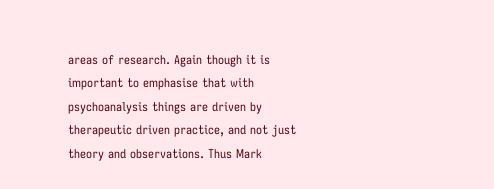areas of research. Again though it is important to emphasise that with psychoanalysis things are driven by therapeutic driven practice, and not just theory and observations. Thus Mark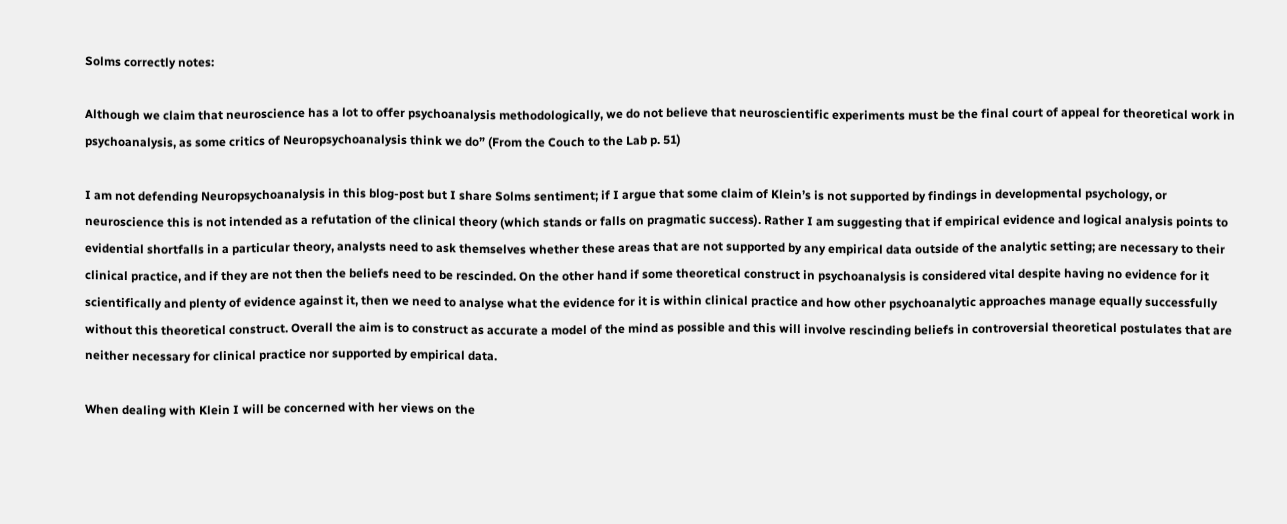Solms correctly notes:

Although we claim that neuroscience has a lot to offer psychoanalysis methodologically, we do not believe that neuroscientific experiments must be the final court of appeal for theoretical work in psychoanalysis, as some critics of Neuropsychoanalysis think we do” (From the Couch to the Lab p. 51)

I am not defending Neuropsychoanalysis in this blog-post but I share Solms sentiment; if I argue that some claim of Klein’s is not supported by findings in developmental psychology, or neuroscience this is not intended as a refutation of the clinical theory (which stands or falls on pragmatic success). Rather I am suggesting that if empirical evidence and logical analysis points to evidential shortfalls in a particular theory, analysts need to ask themselves whether these areas that are not supported by any empirical data outside of the analytic setting; are necessary to their clinical practice, and if they are not then the beliefs need to be rescinded. On the other hand if some theoretical construct in psychoanalysis is considered vital despite having no evidence for it scientifically and plenty of evidence against it, then we need to analyse what the evidence for it is within clinical practice and how other psychoanalytic approaches manage equally successfully without this theoretical construct. Overall the aim is to construct as accurate a model of the mind as possible and this will involve rescinding beliefs in controversial theoretical postulates that are neither necessary for clinical practice nor supported by empirical data.

When dealing with Klein I will be concerned with her views on the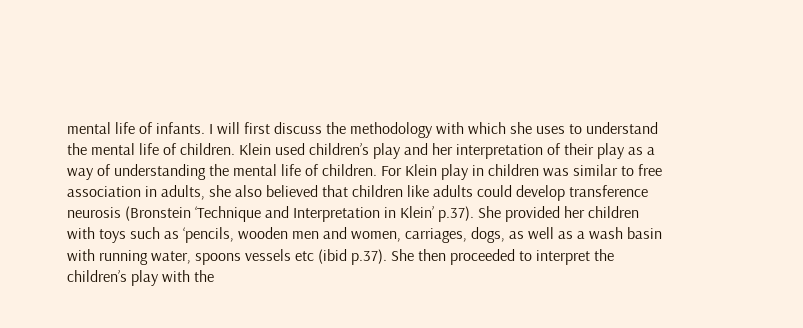mental life of infants. I will first discuss the methodology with which she uses to understand the mental life of children. Klein used children’s play and her interpretation of their play as a way of understanding the mental life of children. For Klein play in children was similar to free association in adults, she also believed that children like adults could develop transference neurosis (Bronstein ‘Technique and Interpretation in Klein’ p.37). She provided her children with toys such as ‘pencils, wooden men and women, carriages, dogs, as well as a wash basin with running water, spoons vessels etc (ibid p.37). She then proceeded to interpret the children’s play with the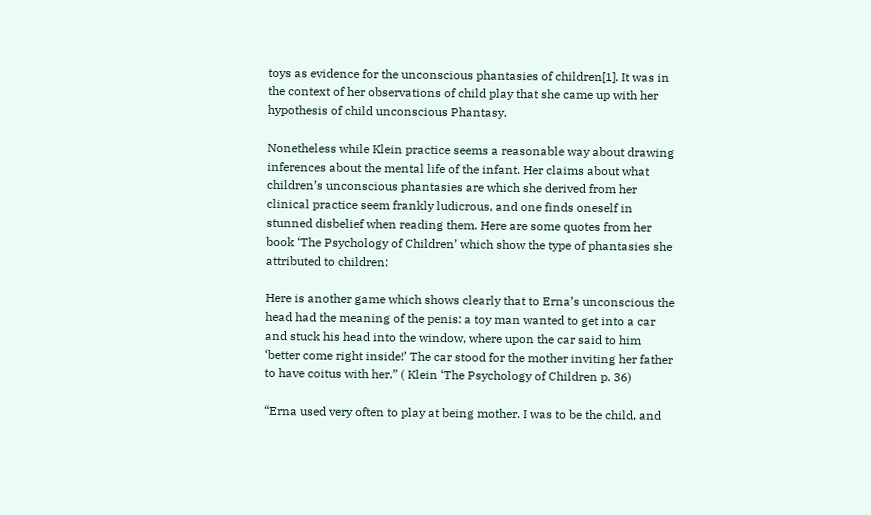toys as evidence for the unconscious phantasies of children[1]. It was in the context of her observations of child play that she came up with her hypothesis of child unconscious Phantasy.

Nonetheless while Klein practice seems a reasonable way about drawing inferences about the mental life of the infant. Her claims about what children’s unconscious phantasies are which she derived from her clinical practice seem frankly ludicrous, and one finds oneself in stunned disbelief when reading them. Here are some quotes from her book ‘The Psychology of Children’ which show the type of phantasies she attributed to children:

Here is another game which shows clearly that to Erna’s unconscious the head had the meaning of the penis: a toy man wanted to get into a car and stuck his head into the window, where upon the car said to him ‘better come right inside!’ The car stood for the mother inviting her father to have coitus with her.” ( Klein ‘The Psychology of Children p. 36)

“Erna used very often to play at being mother. I was to be the child, and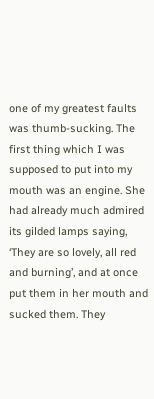one of my greatest faults was thumb-sucking. The first thing which I was supposed to put into my mouth was an engine. She had already much admired its gilded lamps saying, ‘They are so lovely, all red and burning’, and at once put them in her mouth and sucked them. They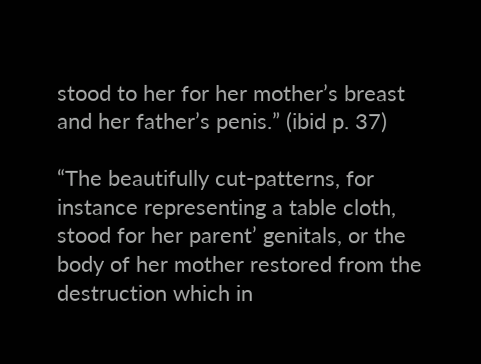stood to her for her mother’s breast and her father’s penis.” (ibid p. 37)

“The beautifully cut-patterns, for instance representing a table cloth, stood for her parent’ genitals, or the body of her mother restored from the destruction which in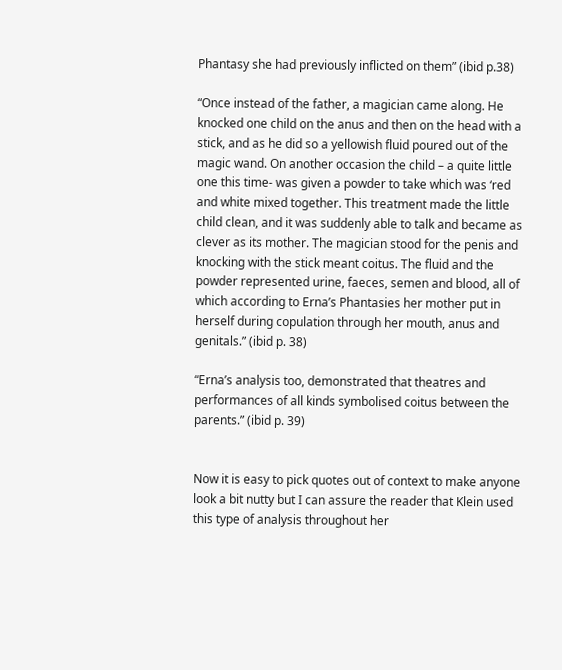Phantasy she had previously inflicted on them” (ibid p.38)

“Once instead of the father, a magician came along. He knocked one child on the anus and then on the head with a stick, and as he did so a yellowish fluid poured out of the magic wand. On another occasion the child – a quite little one this time- was given a powder to take which was ‘red and white mixed together. This treatment made the little child clean, and it was suddenly able to talk and became as clever as its mother. The magician stood for the penis and knocking with the stick meant coitus. The fluid and the powder represented urine, faeces, semen and blood, all of which according to Erna’s Phantasies her mother put in herself during copulation through her mouth, anus and genitals.” (ibid p. 38)

“Erna’s analysis too, demonstrated that theatres and performances of all kinds symbolised coitus between the parents.” (ibid p. 39)


Now it is easy to pick quotes out of context to make anyone look a bit nutty but I can assure the reader that Klein used this type of analysis throughout her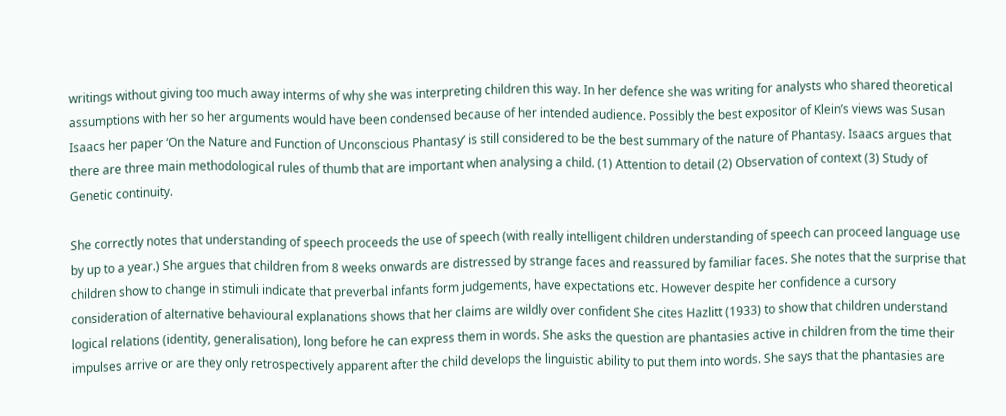writings without giving too much away interms of why she was interpreting children this way. In her defence she was writing for analysts who shared theoretical assumptions with her so her arguments would have been condensed because of her intended audience. Possibly the best expositor of Klein’s views was Susan Isaacs her paper ‘On the Nature and Function of Unconscious Phantasy’ is still considered to be the best summary of the nature of Phantasy. Isaacs argues that there are three main methodological rules of thumb that are important when analysing a child. (1) Attention to detail (2) Observation of context (3) Study of Genetic continuity.

She correctly notes that understanding of speech proceeds the use of speech (with really intelligent children understanding of speech can proceed language use by up to a year.) She argues that children from 8 weeks onwards are distressed by strange faces and reassured by familiar faces. She notes that the surprise that children show to change in stimuli indicate that preverbal infants form judgements, have expectations etc. However despite her confidence a cursory consideration of alternative behavioural explanations shows that her claims are wildly over confident She cites Hazlitt (1933) to show that children understand logical relations (identity, generalisation), long before he can express them in words. She asks the question are phantasies active in children from the time their impulses arrive or are they only retrospectively apparent after the child develops the linguistic ability to put them into words. She says that the phantasies are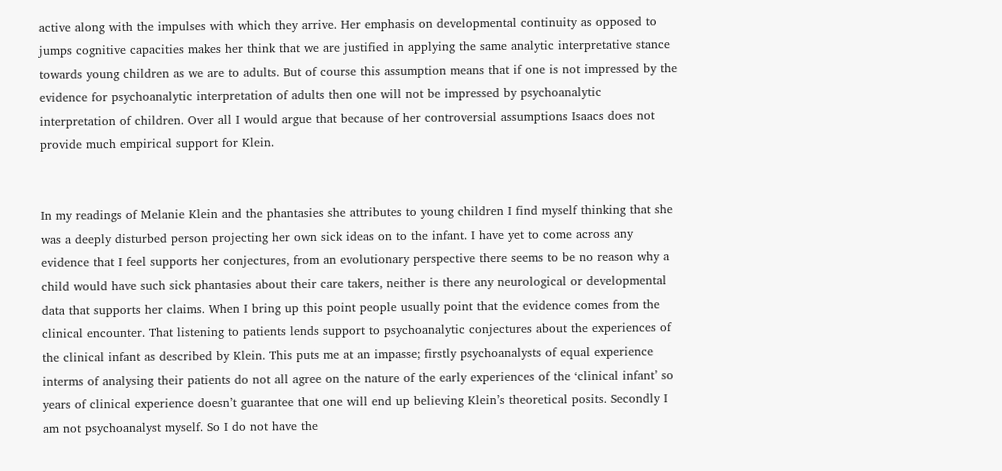active along with the impulses with which they arrive. Her emphasis on developmental continuity as opposed to jumps cognitive capacities makes her think that we are justified in applying the same analytic interpretative stance towards young children as we are to adults. But of course this assumption means that if one is not impressed by the evidence for psychoanalytic interpretation of adults then one will not be impressed by psychoanalytic interpretation of children. Over all I would argue that because of her controversial assumptions Isaacs does not provide much empirical support for Klein.


In my readings of Melanie Klein and the phantasies she attributes to young children I find myself thinking that she was a deeply disturbed person projecting her own sick ideas on to the infant. I have yet to come across any evidence that I feel supports her conjectures, from an evolutionary perspective there seems to be no reason why a child would have such sick phantasies about their care takers, neither is there any neurological or developmental data that supports her claims. When I bring up this point people usually point that the evidence comes from the clinical encounter. That listening to patients lends support to psychoanalytic conjectures about the experiences of the clinical infant as described by Klein. This puts me at an impasse; firstly psychoanalysts of equal experience interms of analysing their patients do not all agree on the nature of the early experiences of the ‘clinical infant’ so years of clinical experience doesn’t guarantee that one will end up believing Klein’s theoretical posits. Secondly I am not psychoanalyst myself. So I do not have the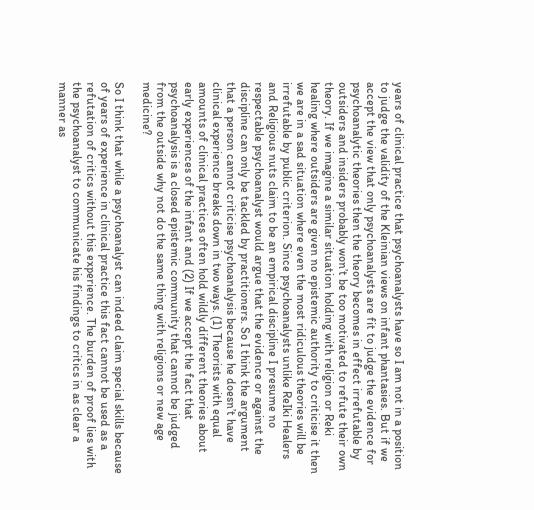years of clinical practice that psychoanalysts have so I am not in a position to judge the validity of the Kleinian views on infant phantasies. But if we accept the view that only psychoanalysts are fit to judge the evidence for psychoanalytic theories then the theory becomes in effect irrefutable by outsiders and insiders probably won’t be too motivated to refute their own theory. If we imagine a similar situation holding with religion or Reki healing where outsiders are given no epistemic authority to criticise it then we are in a sad situation where even the most ridiculous theories will be irrefutable by public criterion. Since psychoanalysts unlike ReIki Healers and Religious nuts claim to be an empirical discipline I presume no respectable psychoanalyst would argue that the evidence or against the discipline can only be tackled by practitioners. So I think the argument that a person cannot criticise psychoanalysis because he doesn’t have clinical experience breaks down in two ways. (1) Theorists with equal amounts of clinical practices often hold wildly different theories about early experiences of the infant and (2) If we accept the fact that psychoanalysis is a closed epistemic community that cannot be judged from the outside why not do the same thing with religions or new age medicine?

So I think that while a psychoanalyst can indeed claim special skills because of years of experience in clinical practice this fact cannot be used as a refutation of critics without this experience. The burden of proof lies with the psychoanalyst to communicate his findings to critics in as clear a manner as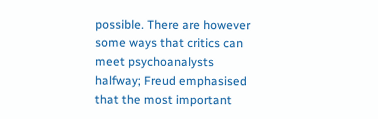possible. There are however some ways that critics can meet psychoanalysts halfway; Freud emphasised that the most important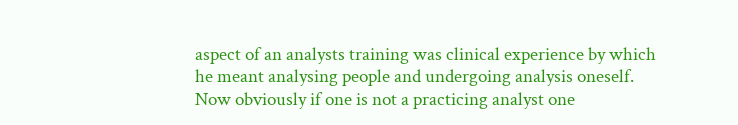aspect of an analysts training was clinical experience by which he meant analysing people and undergoing analysis oneself. Now obviously if one is not a practicing analyst one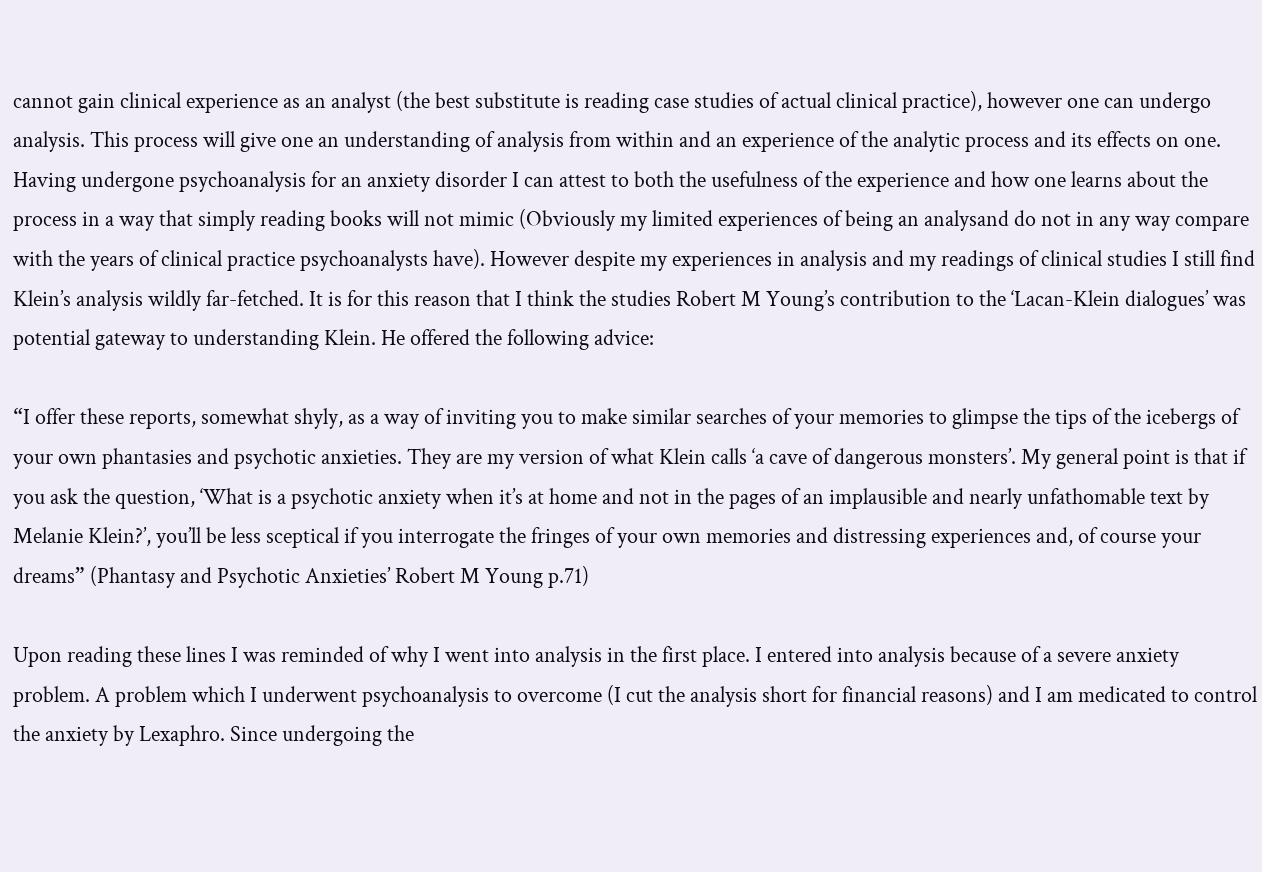cannot gain clinical experience as an analyst (the best substitute is reading case studies of actual clinical practice), however one can undergo analysis. This process will give one an understanding of analysis from within and an experience of the analytic process and its effects on one. Having undergone psychoanalysis for an anxiety disorder I can attest to both the usefulness of the experience and how one learns about the process in a way that simply reading books will not mimic (Obviously my limited experiences of being an analysand do not in any way compare with the years of clinical practice psychoanalysts have). However despite my experiences in analysis and my readings of clinical studies I still find Klein’s analysis wildly far-fetched. It is for this reason that I think the studies Robert M Young’s contribution to the ‘Lacan-Klein dialogues’ was potential gateway to understanding Klein. He offered the following advice:

“I offer these reports, somewhat shyly, as a way of inviting you to make similar searches of your memories to glimpse the tips of the icebergs of your own phantasies and psychotic anxieties. They are my version of what Klein calls ‘a cave of dangerous monsters’. My general point is that if you ask the question, ‘What is a psychotic anxiety when it’s at home and not in the pages of an implausible and nearly unfathomable text by Melanie Klein?’, you’ll be less sceptical if you interrogate the fringes of your own memories and distressing experiences and, of course your dreams” (Phantasy and Psychotic Anxieties’ Robert M Young p.71)

Upon reading these lines I was reminded of why I went into analysis in the first place. I entered into analysis because of a severe anxiety problem. A problem which I underwent psychoanalysis to overcome (I cut the analysis short for financial reasons) and I am medicated to control the anxiety by Lexaphro. Since undergoing the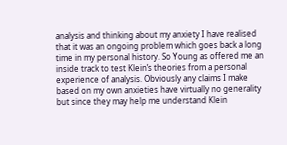analysis and thinking about my anxiety I have realised that it was an ongoing problem which goes back a long time in my personal history. So Young as offered me an inside track to test Klein’s theories from a personal experience of analysis. Obviously any claims I make based on my own anxieties have virtually no generality but since they may help me understand Klein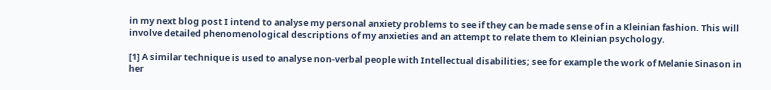in my next blog post I intend to analyse my personal anxiety problems to see if they can be made sense of in a Kleinian fashion. This will involve detailed phenomenological descriptions of my anxieties and an attempt to relate them to Kleinian psychology.

[1] A similar technique is used to analyse non-verbal people with Intellectual disabilities; see for example the work of Melanie Sinason in her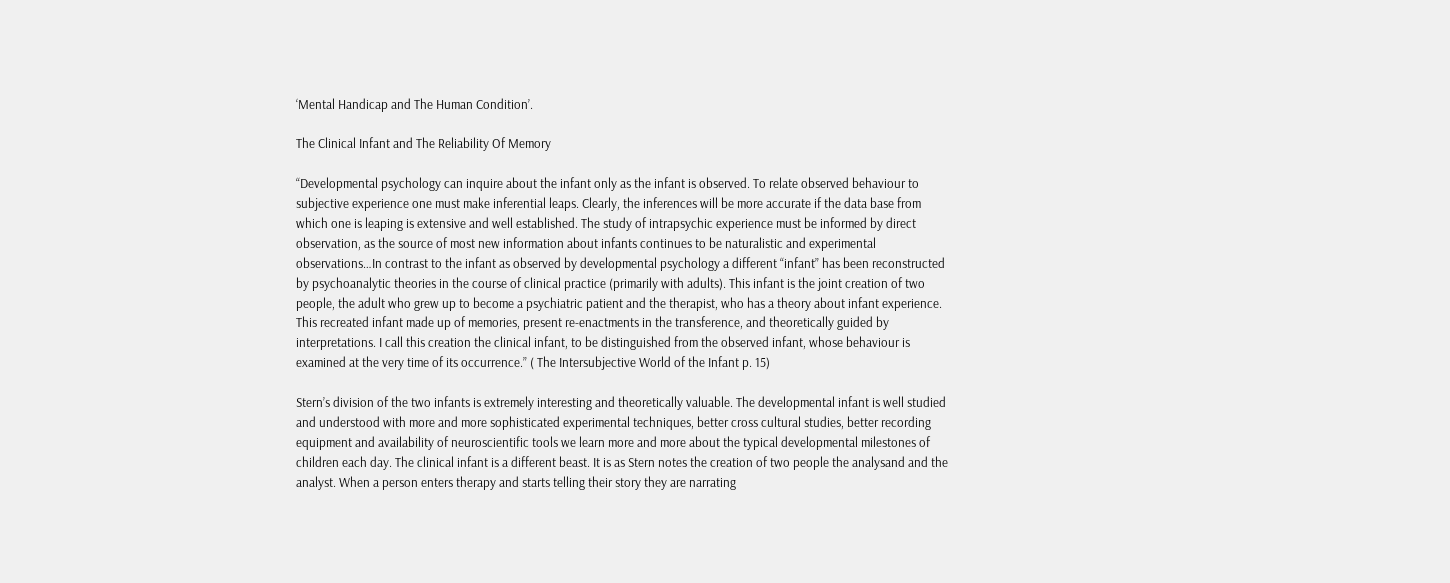‘Mental Handicap and The Human Condition’.

The Clinical Infant and The Reliability Of Memory

“Developmental psychology can inquire about the infant only as the infant is observed. To relate observed behaviour to subjective experience one must make inferential leaps. Clearly, the inferences will be more accurate if the data base from which one is leaping is extensive and well established. The study of intrapsychic experience must be informed by direct observation, as the source of most new information about infants continues to be naturalistic and experimental observations…In contrast to the infant as observed by developmental psychology a different “infant” has been reconstructed by psychoanalytic theories in the course of clinical practice (primarily with adults). This infant is the joint creation of two people, the adult who grew up to become a psychiatric patient and the therapist, who has a theory about infant experience. This recreated infant made up of memories, present re-enactments in the transference, and theoretically guided by interpretations. I call this creation the clinical infant, to be distinguished from the observed infant, whose behaviour is examined at the very time of its occurrence.” ( The Intersubjective World of the Infant p. 15)

Stern’s division of the two infants is extremely interesting and theoretically valuable. The developmental infant is well studied and understood with more and more sophisticated experimental techniques, better cross cultural studies, better recording equipment and availability of neuroscientific tools we learn more and more about the typical developmental milestones of children each day. The clinical infant is a different beast. It is as Stern notes the creation of two people the analysand and the analyst. When a person enters therapy and starts telling their story they are narrating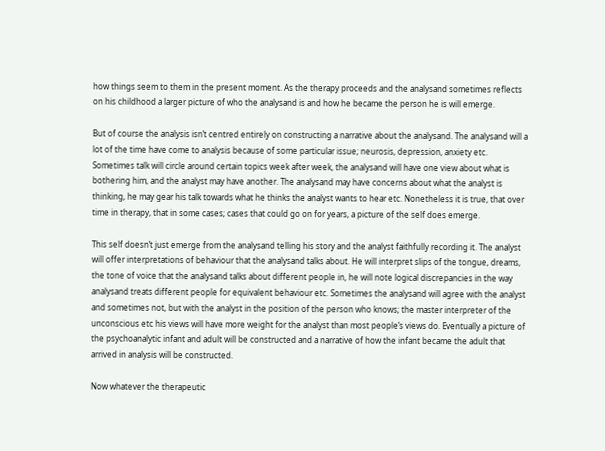how things seem to them in the present moment. As the therapy proceeds and the analysand sometimes reflects on his childhood a larger picture of who the analysand is and how he became the person he is will emerge.

But of course the analysis isn’t centred entirely on constructing a narrative about the analysand. The analysand will a lot of the time have come to analysis because of some particular issue; neurosis, depression, anxiety etc. Sometimes talk will circle around certain topics week after week, the analysand will have one view about what is bothering him, and the analyst may have another. The analysand may have concerns about what the analyst is thinking, he may gear his talk towards what he thinks the analyst wants to hear etc. Nonetheless it is true, that over time in therapy, that in some cases; cases that could go on for years, a picture of the self does emerge.

This self doesn’t just emerge from the analysand telling his story and the analyst faithfully recording it. The analyst will offer interpretations of behaviour that the analysand talks about. He will interpret slips of the tongue, dreams, the tone of voice that the analysand talks about different people in, he will note logical discrepancies in the way analysand treats different people for equivalent behaviour etc. Sometimes the analysand will agree with the analyst and sometimes not, but with the analyst in the position of the person who knows; the master interpreter of the unconscious etc his views will have more weight for the analyst than most people’s views do. Eventually a picture of the psychoanalytic infant and adult will be constructed and a narrative of how the infant became the adult that arrived in analysis will be constructed.

Now whatever the therapeutic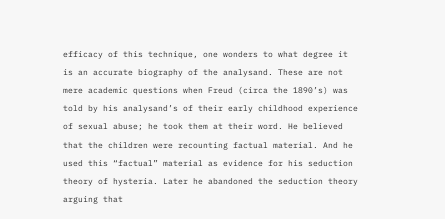efficacy of this technique, one wonders to what degree it is an accurate biography of the analysand. These are not mere academic questions when Freud (circa the 1890’s) was told by his analysand’s of their early childhood experience of sexual abuse; he took them at their word. He believed that the children were recounting factual material. And he used this “factual” material as evidence for his seduction theory of hysteria. Later he abandoned the seduction theory arguing that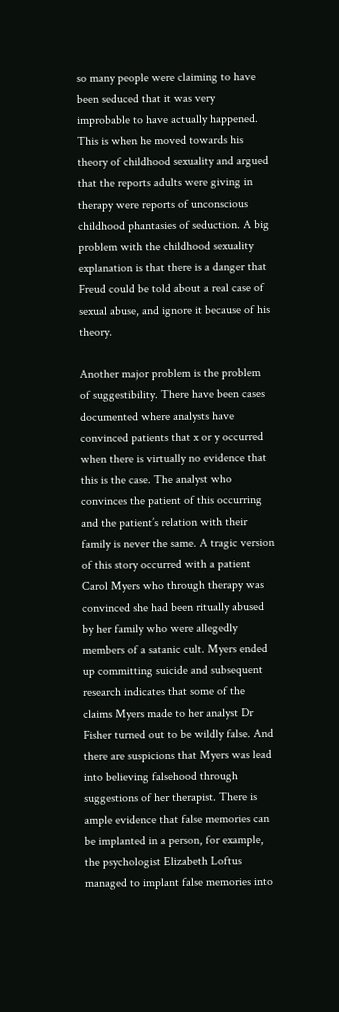so many people were claiming to have been seduced that it was very improbable to have actually happened. This is when he moved towards his theory of childhood sexuality and argued that the reports adults were giving in therapy were reports of unconscious childhood phantasies of seduction. A big problem with the childhood sexuality explanation is that there is a danger that Freud could be told about a real case of sexual abuse, and ignore it because of his theory.

Another major problem is the problem of suggestibility. There have been cases documented where analysts have convinced patients that x or y occurred when there is virtually no evidence that this is the case. The analyst who convinces the patient of this occurring and the patient’s relation with their family is never the same. A tragic version of this story occurred with a patient Carol Myers who through therapy was convinced she had been ritually abused by her family who were allegedly members of a satanic cult. Myers ended up committing suicide and subsequent research indicates that some of the claims Myers made to her analyst Dr Fisher turned out to be wildly false. And there are suspicions that Myers was lead into believing falsehood through suggestions of her therapist. There is ample evidence that false memories can be implanted in a person, for example, the psychologist Elizabeth Loftus managed to implant false memories into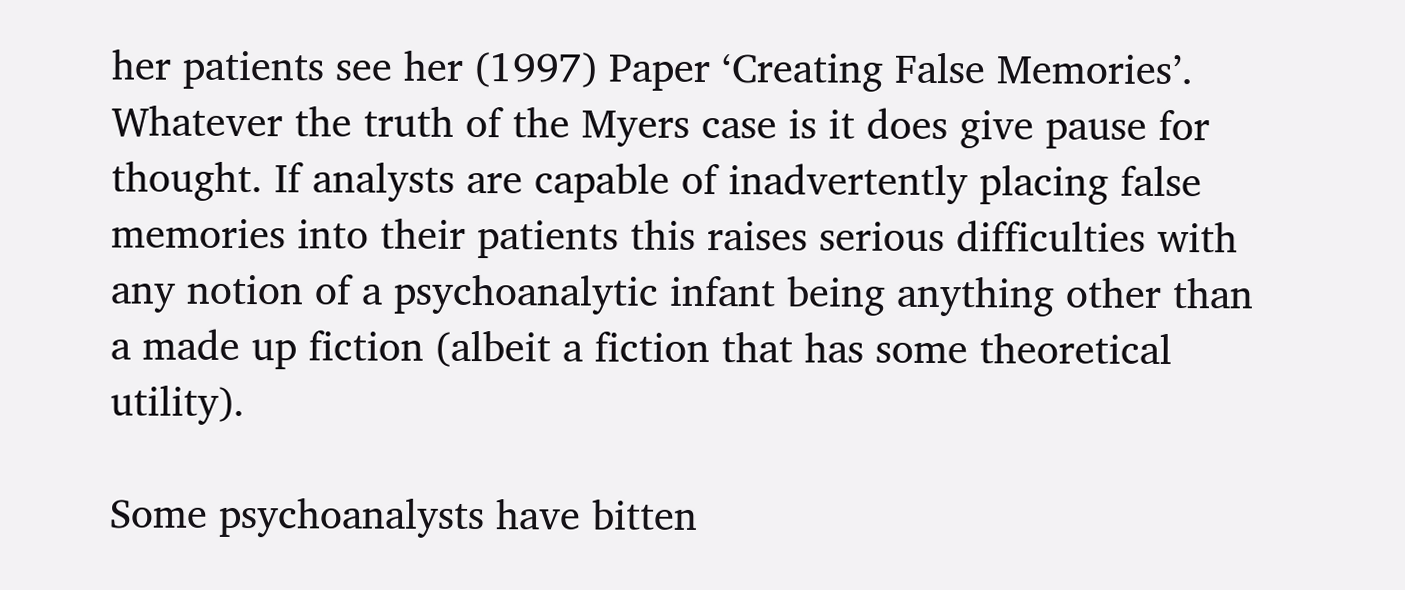her patients see her (1997) Paper ‘Creating False Memories’. Whatever the truth of the Myers case is it does give pause for thought. If analysts are capable of inadvertently placing false memories into their patients this raises serious difficulties with any notion of a psychoanalytic infant being anything other than a made up fiction (albeit a fiction that has some theoretical utility).

Some psychoanalysts have bitten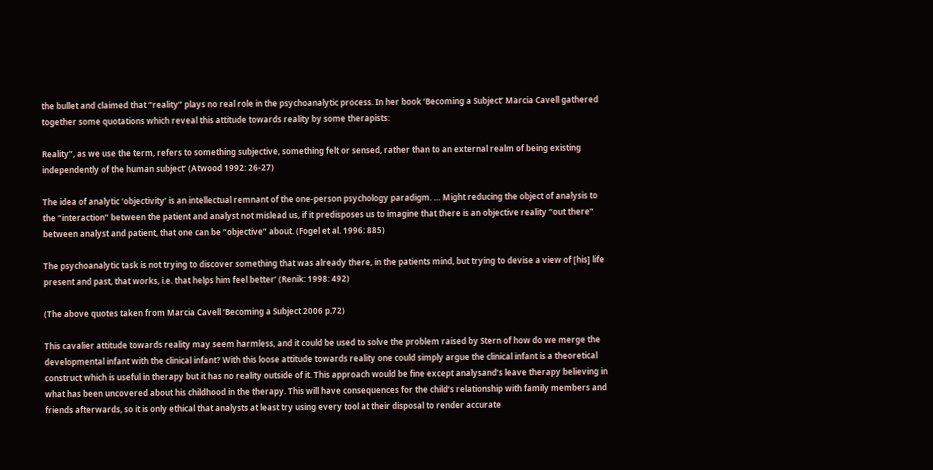the bullet and claimed that “reality” plays no real role in the psychoanalytic process. In her book ‘Becoming a Subject’ Marcia Cavell gathered together some quotations which reveal this attitude towards reality by some therapists:

Reality”, as we use the term, refers to something subjective, something felt or sensed, rather than to an external realm of being existing independently of the human subject’ (Atwood 1992: 26-27)

The idea of analytic ‘objectivity’ is an intellectual remnant of the one-person psychology paradigm. … Might reducing the object of analysis to the “interaction” between the patient and analyst not mislead us, if it predisposes us to imagine that there is an objective reality “out there” between analyst and patient, that one can be “objective” about. (Fogel et al. 1996: 885)

The psychoanalytic task is not trying to discover something that was already there, in the patients mind, but trying to devise a view of [his] life present and past, that works, i.e. that helps him feel better’ (Renik: 1998: 492)

(The above quotes taken from Marcia Cavell ‘Becoming a Subject 2006 p.72)

This cavalier attitude towards reality may seem harmless, and it could be used to solve the problem raised by Stern of how do we merge the developmental infant with the clinical infant? With this loose attitude towards reality one could simply argue the clinical infant is a theoretical construct which is useful in therapy but it has no reality outside of it. This approach would be fine except analysand’s leave therapy believing in what has been uncovered about his childhood in the therapy. This will have consequences for the child’s relationship with family members and friends afterwards, so it is only ethical that analysts at least try using every tool at their disposal to render accurate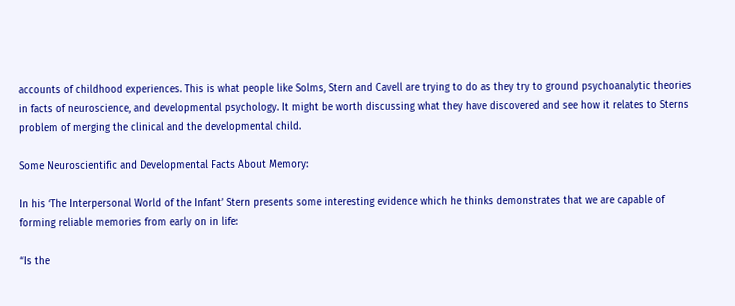accounts of childhood experiences. This is what people like Solms, Stern and Cavell are trying to do as they try to ground psychoanalytic theories in facts of neuroscience, and developmental psychology. It might be worth discussing what they have discovered and see how it relates to Sterns problem of merging the clinical and the developmental child.

Some Neuroscientific and Developmental Facts About Memory:

In his ‘The Interpersonal World of the Infant’ Stern presents some interesting evidence which he thinks demonstrates that we are capable of forming reliable memories from early on in life:

“Is the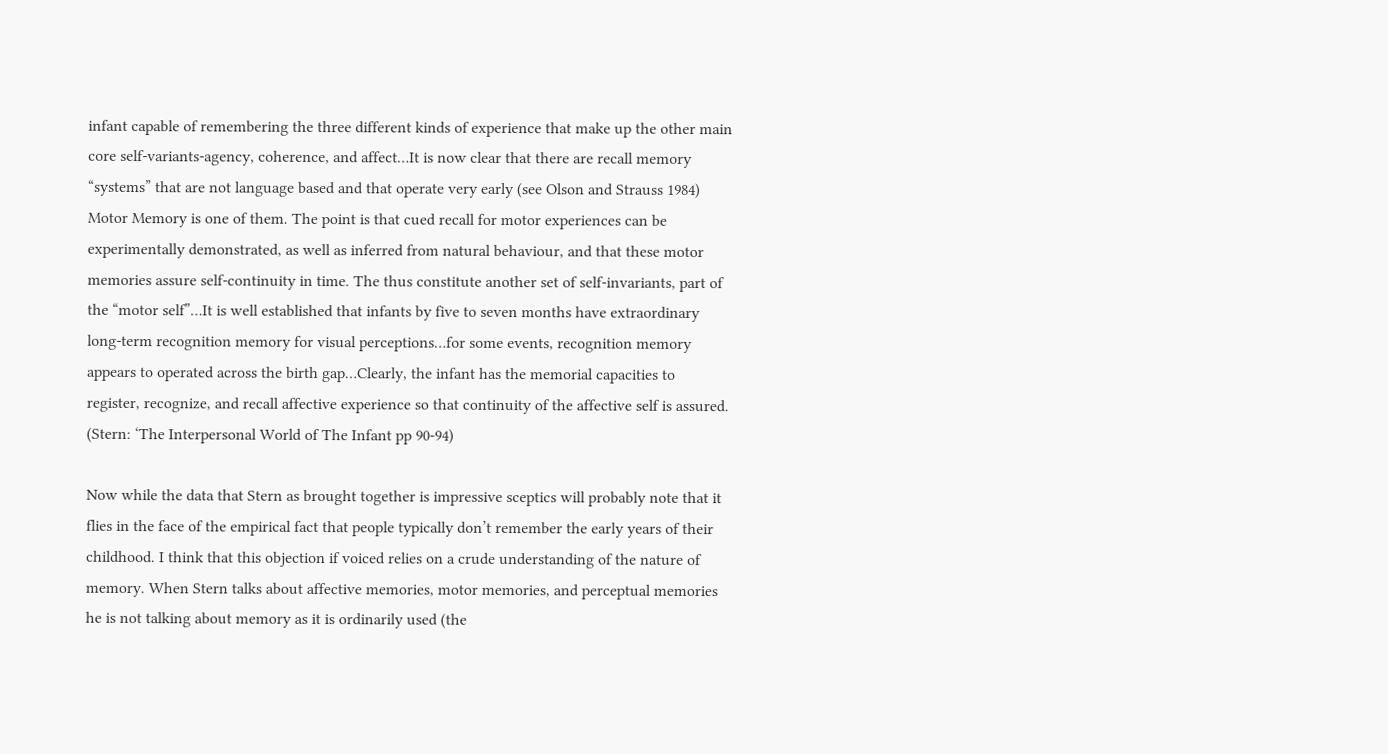infant capable of remembering the three different kinds of experience that make up the other main core self-variants-agency, coherence, and affect…It is now clear that there are recall memory “systems” that are not language based and that operate very early (see Olson and Strauss 1984) Motor Memory is one of them. The point is that cued recall for motor experiences can be experimentally demonstrated, as well as inferred from natural behaviour, and that these motor memories assure self-continuity in time. The thus constitute another set of self-invariants, part of the “motor self”…It is well established that infants by five to seven months have extraordinary long-term recognition memory for visual perceptions…for some events, recognition memory appears to operated across the birth gap…Clearly, the infant has the memorial capacities to register, recognize, and recall affective experience so that continuity of the affective self is assured. (Stern: ‘The Interpersonal World of The Infant pp 90-94)

Now while the data that Stern as brought together is impressive sceptics will probably note that it flies in the face of the empirical fact that people typically don’t remember the early years of their childhood. I think that this objection if voiced relies on a crude understanding of the nature of memory. When Stern talks about affective memories, motor memories, and perceptual memories he is not talking about memory as it is ordinarily used (the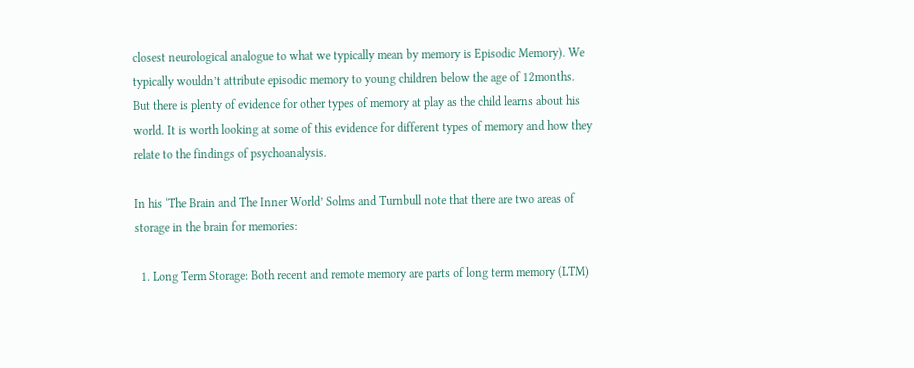closest neurological analogue to what we typically mean by memory is Episodic Memory). We typically wouldn’t attribute episodic memory to young children below the age of 12months. But there is plenty of evidence for other types of memory at play as the child learns about his world. It is worth looking at some of this evidence for different types of memory and how they relate to the findings of psychoanalysis.

In his ‘The Brain and The Inner World’ Solms and Turnbull note that there are two areas of storage in the brain for memories:

  1. Long Term Storage: Both recent and remote memory are parts of long term memory (LTM)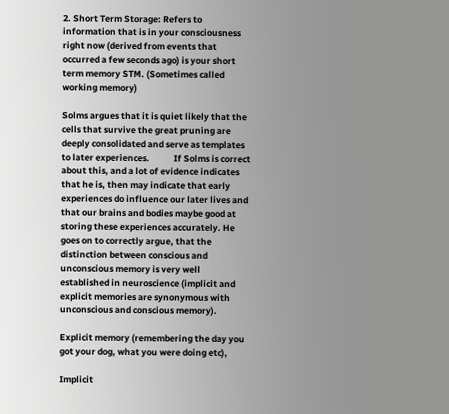2. Short Term Storage: Refers to information that is in your consciousness right now (derived from events that occurred a few seconds ago) is your short term memory STM. (Sometimes called working memory)

Solms argues that it is quiet likely that the cells that survive the great pruning are deeply consolidated and serve as templates to later experiences.            If Solms is correct about this, and a lot of evidence indicates that he is, then may indicate that early experiences do influence our later lives and that our brains and bodies maybe good at storing these experiences accurately. He goes on to correctly argue, that the distinction between conscious and unconscious memory is very well established in neuroscience (implicit and explicit memories are synonymous with unconscious and conscious memory).

Explicit memory (remembering the day you got your dog, what you were doing etc),

Implicit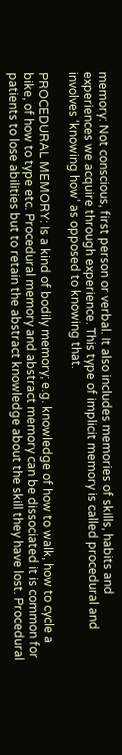memory: Not conscious, first person or verbal. It also includes memories of skills, habits and experiences we acquire through experience. This type of implicit memory is called procedural and involves ‘knowing how’ as opposed to knowing that.

PROCEDURAL MEMORY: Is a kind of bodily memory; e.g. knowledge of how to walk, how to cycle a bike, of how to type etc. Procedural memory and abstract memory can be dissociated it is common for patients to lose abilities but to retain the abstract knowledge about the skill they have lost. Procedural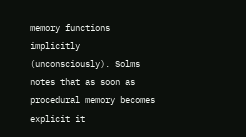memory functions implicitly (unconsciously). Solms notes that as soon as procedural memory becomes explicit it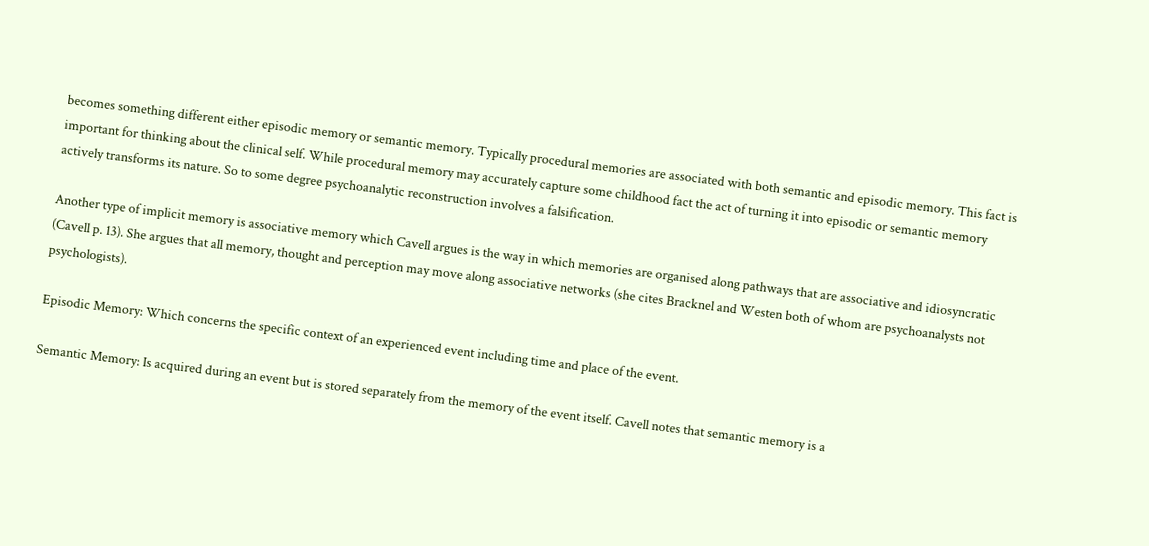becomes something different either episodic memory or semantic memory. Typically procedural memories are associated with both semantic and episodic memory. This fact is important for thinking about the clinical self. While procedural memory may accurately capture some childhood fact the act of turning it into episodic or semantic memory actively transforms its nature. So to some degree psychoanalytic reconstruction involves a falsification.

Another type of implicit memory is associative memory which Cavell argues is the way in which memories are organised along pathways that are associative and idiosyncratic (Cavell p. 13). She argues that all memory, thought and perception may move along associative networks (she cites Bracknel and Westen both of whom are psychoanalysts not psychologists).

Episodic Memory: Which concerns the specific context of an experienced event including time and place of the event.

Semantic Memory: Is acquired during an event but is stored separately from the memory of the event itself. Cavell notes that semantic memory is a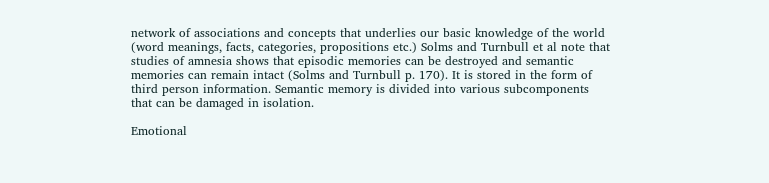network of associations and concepts that underlies our basic knowledge of the world (word meanings, facts, categories, propositions etc.) Solms and Turnbull et al note that studies of amnesia shows that episodic memories can be destroyed and semantic memories can remain intact (Solms and Turnbull p. 170). It is stored in the form of third person information. Semantic memory is divided into various subcomponents that can be damaged in isolation.

Emotional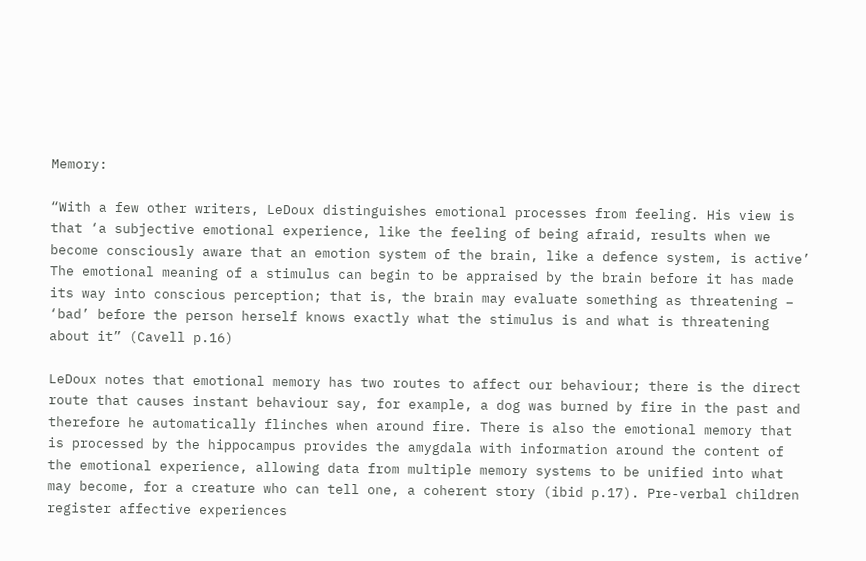Memory:

“With a few other writers, LeDoux distinguishes emotional processes from feeling. His view is that ‘a subjective emotional experience, like the feeling of being afraid, results when we become consciously aware that an emotion system of the brain, like a defence system, is active’ The emotional meaning of a stimulus can begin to be appraised by the brain before it has made its way into conscious perception; that is, the brain may evaluate something as threatening – ‘bad’ before the person herself knows exactly what the stimulus is and what is threatening about it” (Cavell p.16)

LeDoux notes that emotional memory has two routes to affect our behaviour; there is the direct route that causes instant behaviour say, for example, a dog was burned by fire in the past and therefore he automatically flinches when around fire. There is also the emotional memory that is processed by the hippocampus provides the amygdala with information around the content of the emotional experience, allowing data from multiple memory systems to be unified into what may become, for a creature who can tell one, a coherent story (ibid p.17). Pre-verbal children register affective experiences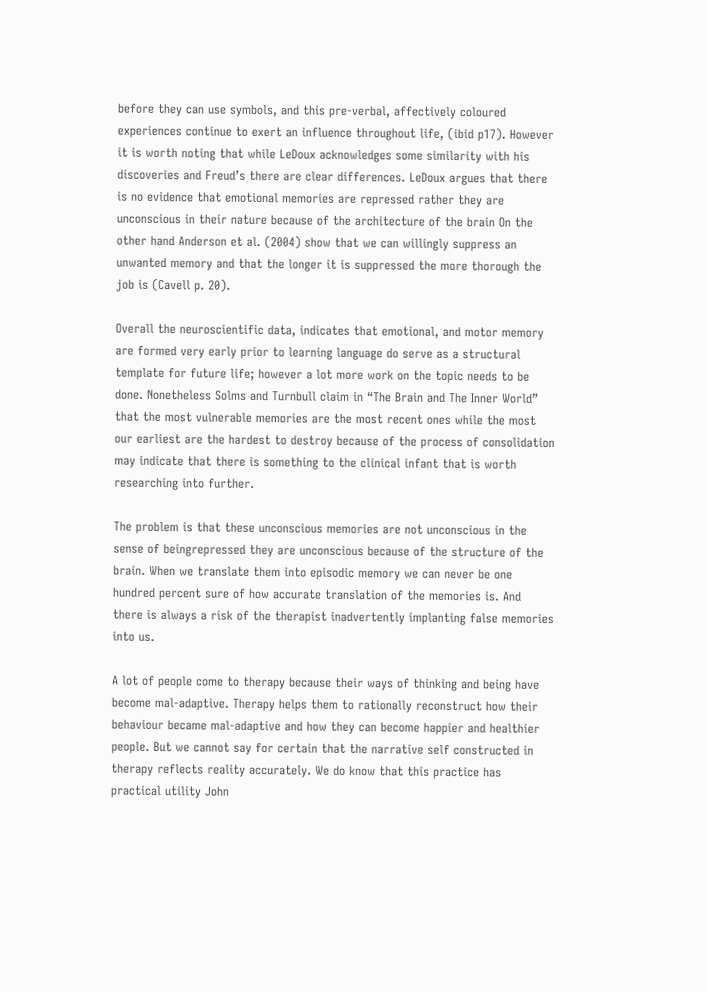before they can use symbols, and this pre-verbal, affectively coloured experiences continue to exert an influence throughout life, (ibid p17). However it is worth noting that while LeDoux acknowledges some similarity with his discoveries and Freud’s there are clear differences. LeDoux argues that there is no evidence that emotional memories are repressed rather they are unconscious in their nature because of the architecture of the brain On the other hand Anderson et al. (2004) show that we can willingly suppress an unwanted memory and that the longer it is suppressed the more thorough the job is (Cavell p. 20).

Overall the neuroscientific data, indicates that emotional, and motor memory are formed very early prior to learning language do serve as a structural template for future life; however a lot more work on the topic needs to be done. Nonetheless Solms and Turnbull claim in “The Brain and The Inner World” that the most vulnerable memories are the most recent ones while the most our earliest are the hardest to destroy because of the process of consolidation may indicate that there is something to the clinical infant that is worth researching into further.

The problem is that these unconscious memories are not unconscious in the sense of beingrepressed they are unconscious because of the structure of the brain. When we translate them into episodic memory we can never be one hundred percent sure of how accurate translation of the memories is. And there is always a risk of the therapist inadvertently implanting false memories into us.

A lot of people come to therapy because their ways of thinking and being have become mal-adaptive. Therapy helps them to rationally reconstruct how their behaviour became mal-adaptive and how they can become happier and healthier people. But we cannot say for certain that the narrative self constructed in therapy reflects reality accurately. We do know that this practice has practical utility John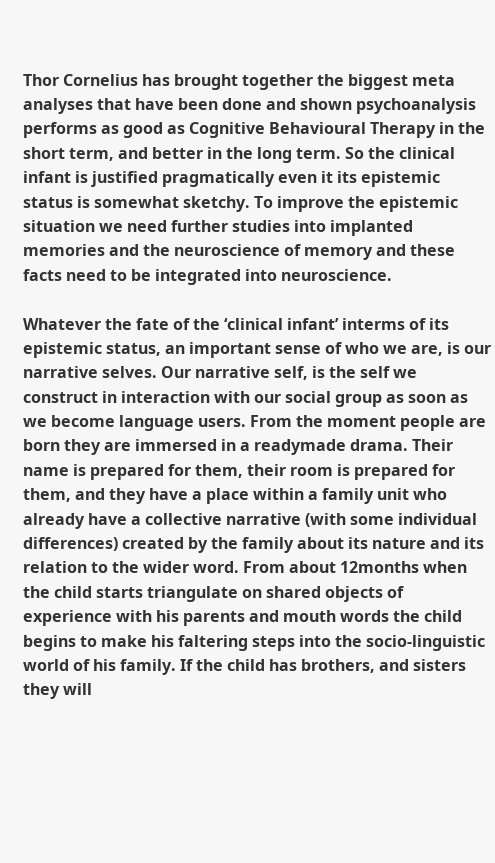Thor Cornelius has brought together the biggest meta analyses that have been done and shown psychoanalysis performs as good as Cognitive Behavioural Therapy in the short term, and better in the long term. So the clinical infant is justified pragmatically even it its epistemic status is somewhat sketchy. To improve the epistemic situation we need further studies into implanted memories and the neuroscience of memory and these facts need to be integrated into neuroscience.

Whatever the fate of the ‘clinical infant’ interms of its epistemic status, an important sense of who we are, is our narrative selves. Our narrative self, is the self we construct in interaction with our social group as soon as we become language users. From the moment people are born they are immersed in a readymade drama. Their name is prepared for them, their room is prepared for them, and they have a place within a family unit who already have a collective narrative (with some individual differences) created by the family about its nature and its relation to the wider word. From about 12months when the child starts triangulate on shared objects of experience with his parents and mouth words the child begins to make his faltering steps into the socio-linguistic world of his family. If the child has brothers, and sisters they will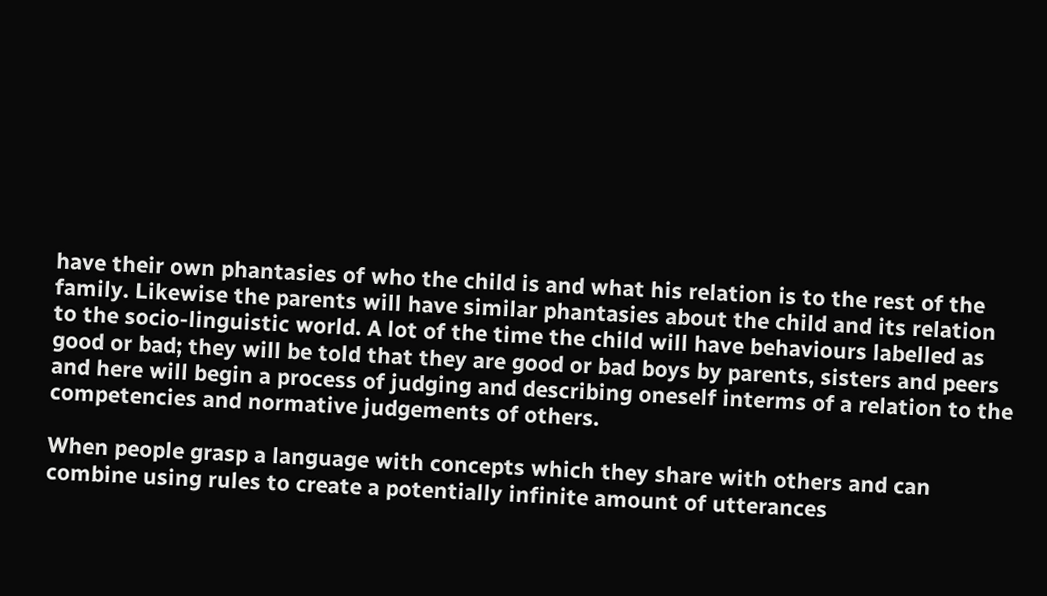have their own phantasies of who the child is and what his relation is to the rest of the family. Likewise the parents will have similar phantasies about the child and its relation to the socio-linguistic world. A lot of the time the child will have behaviours labelled as good or bad; they will be told that they are good or bad boys by parents, sisters and peers and here will begin a process of judging and describing oneself interms of a relation to the competencies and normative judgements of others.

When people grasp a language with concepts which they share with others and can combine using rules to create a potentially infinite amount of utterances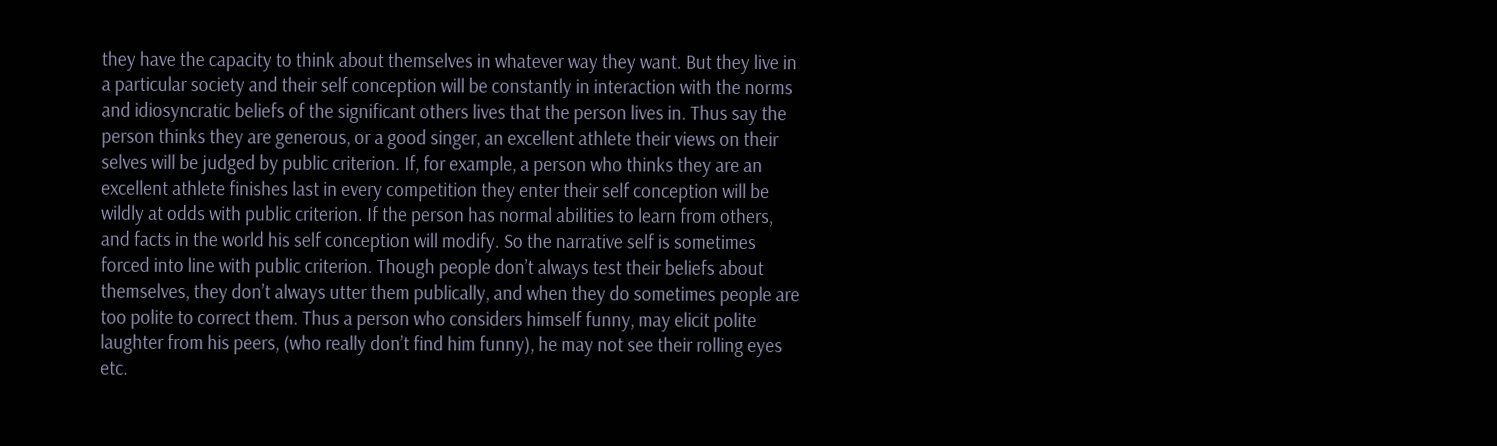they have the capacity to think about themselves in whatever way they want. But they live in a particular society and their self conception will be constantly in interaction with the norms and idiosyncratic beliefs of the significant others lives that the person lives in. Thus say the person thinks they are generous, or a good singer, an excellent athlete their views on their selves will be judged by public criterion. If, for example, a person who thinks they are an excellent athlete finishes last in every competition they enter their self conception will be wildly at odds with public criterion. If the person has normal abilities to learn from others, and facts in the world his self conception will modify. So the narrative self is sometimes forced into line with public criterion. Though people don’t always test their beliefs about themselves, they don’t always utter them publically, and when they do sometimes people are too polite to correct them. Thus a person who considers himself funny, may elicit polite laughter from his peers, (who really don’t find him funny), he may not see their rolling eyes etc.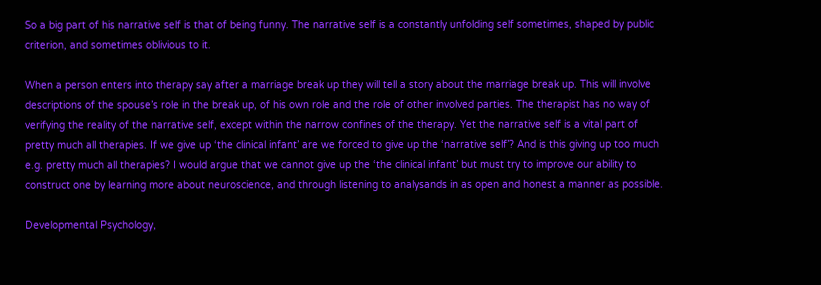So a big part of his narrative self is that of being funny. The narrative self is a constantly unfolding self sometimes, shaped by public criterion, and sometimes oblivious to it.

When a person enters into therapy say after a marriage break up they will tell a story about the marriage break up. This will involve descriptions of the spouse’s role in the break up, of his own role and the role of other involved parties. The therapist has no way of verifying the reality of the narrative self, except within the narrow confines of the therapy. Yet the narrative self is a vital part of pretty much all therapies. If we give up ‘the clinical infant’ are we forced to give up the ‘narrative self’? And is this giving up too much e.g. pretty much all therapies? I would argue that we cannot give up the ‘the clinical infant’ but must try to improve our ability to construct one by learning more about neuroscience, and through listening to analysands in as open and honest a manner as possible.

Developmental Psychology,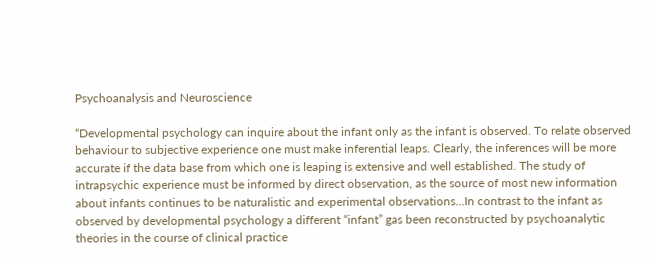Psychoanalysis and Neuroscience

“Developmental psychology can inquire about the infant only as the infant is observed. To relate observed behaviour to subjective experience one must make inferential leaps. Clearly, the inferences will be more accurate if the data base from which one is leaping is extensive and well established. The study of intrapsychic experience must be informed by direct observation, as the source of most new information about infants continues to be naturalistic and experimental observations…In contrast to the infant as observed by developmental psychology a different “infant” gas been reconstructed by psychoanalytic theories in the course of clinical practice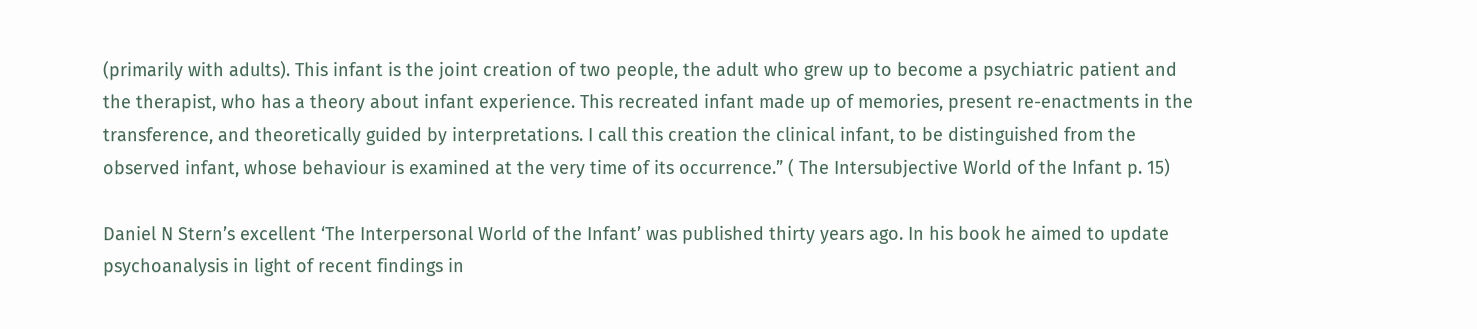(primarily with adults). This infant is the joint creation of two people, the adult who grew up to become a psychiatric patient and the therapist, who has a theory about infant experience. This recreated infant made up of memories, present re-enactments in the transference, and theoretically guided by interpretations. I call this creation the clinical infant, to be distinguished from the observed infant, whose behaviour is examined at the very time of its occurrence.” ( The Intersubjective World of the Infant p. 15)

Daniel N Stern’s excellent ‘The Interpersonal World of the Infant’ was published thirty years ago. In his book he aimed to update psychoanalysis in light of recent findings in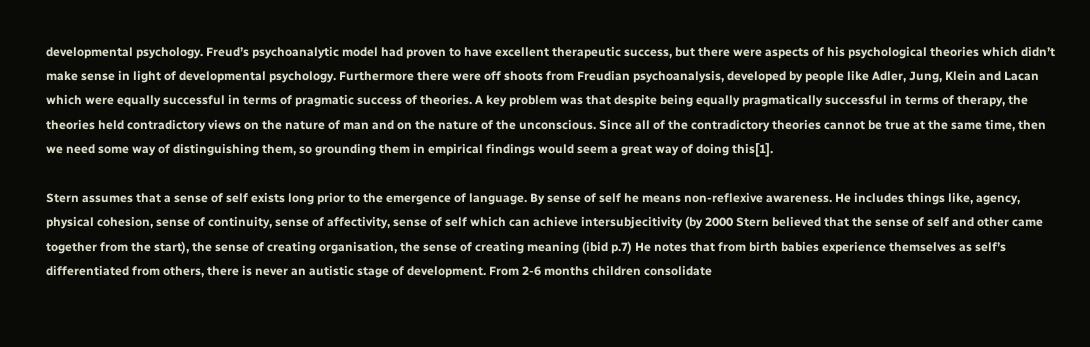developmental psychology. Freud’s psychoanalytic model had proven to have excellent therapeutic success, but there were aspects of his psychological theories which didn’t make sense in light of developmental psychology. Furthermore there were off shoots from Freudian psychoanalysis, developed by people like Adler, Jung, Klein and Lacan which were equally successful in terms of pragmatic success of theories. A key problem was that despite being equally pragmatically successful in terms of therapy, the theories held contradictory views on the nature of man and on the nature of the unconscious. Since all of the contradictory theories cannot be true at the same time, then we need some way of distinguishing them, so grounding them in empirical findings would seem a great way of doing this[1].

Stern assumes that a sense of self exists long prior to the emergence of language. By sense of self he means non-reflexive awareness. He includes things like, agency, physical cohesion, sense of continuity, sense of affectivity, sense of self which can achieve intersubjecitivity (by 2000 Stern believed that the sense of self and other came together from the start), the sense of creating organisation, the sense of creating meaning (ibid p.7) He notes that from birth babies experience themselves as self’s differentiated from others, there is never an autistic stage of development. From 2-6 months children consolidate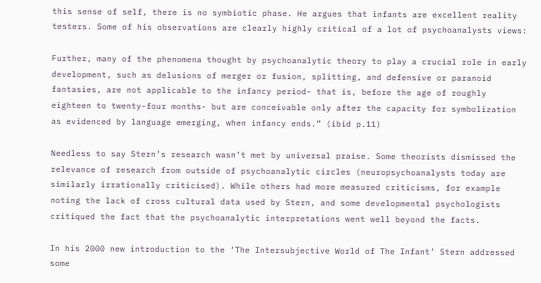this sense of self, there is no symbiotic phase. He argues that infants are excellent reality testers. Some of his observations are clearly highly critical of a lot of psychoanalysts views:

Further, many of the phenomena thought by psychoanalytic theory to play a crucial role in early development, such as delusions of merger or fusion, splitting, and defensive or paranoid fantasies, are not applicable to the infancy period- that is, before the age of roughly eighteen to twenty-four months- but are conceivable only after the capacity for symbolization as evidenced by language emerging, when infancy ends.” (ibid p.11)

Needless to say Stern’s research wasn’t met by universal praise. Some theorists dismissed the relevance of research from outside of psychoanalytic circles (neuropsychoanalysts today are similarly irrationally criticised). While others had more measured criticisms, for example noting the lack of cross cultural data used by Stern, and some developmental psychologists critiqued the fact that the psychoanalytic interpretations went well beyond the facts.

In his 2000 new introduction to the ‘The Intersubjective World of The Infant’ Stern addressed some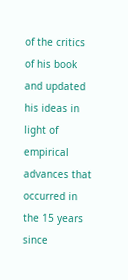of the critics of his book and updated his ideas in light of empirical advances that occurred in the 15 years since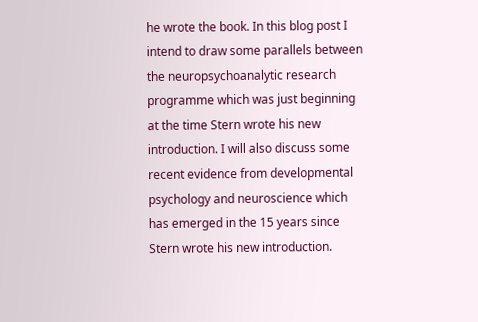he wrote the book. In this blog post I intend to draw some parallels between the neuropsychoanalytic research programme which was just beginning at the time Stern wrote his new introduction. I will also discuss some recent evidence from developmental psychology and neuroscience which has emerged in the 15 years since Stern wrote his new introduction.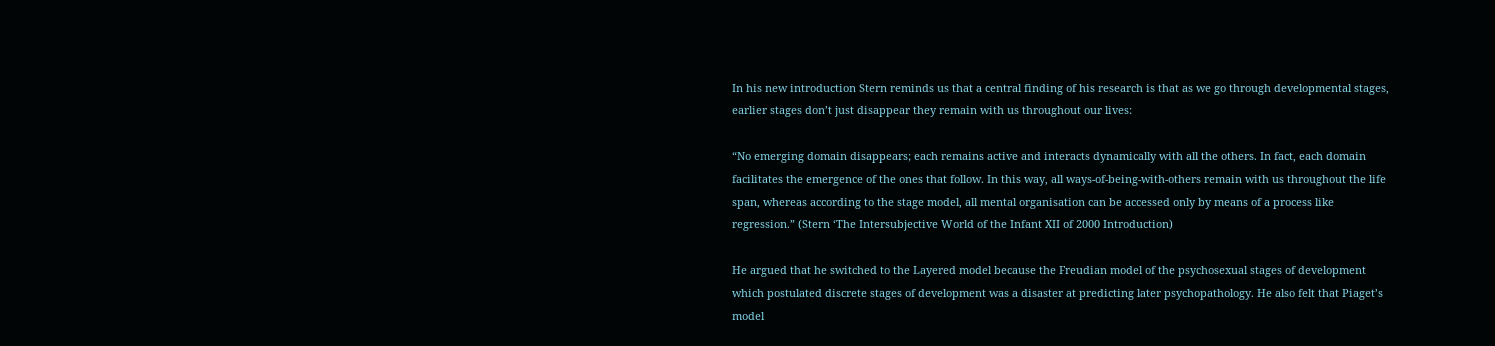In his new introduction Stern reminds us that a central finding of his research is that as we go through developmental stages, earlier stages don’t just disappear they remain with us throughout our lives:

“No emerging domain disappears; each remains active and interacts dynamically with all the others. In fact, each domain facilitates the emergence of the ones that follow. In this way, all ways-of-being-with-others remain with us throughout the life span, whereas according to the stage model, all mental organisation can be accessed only by means of a process like regression.” (Stern ‘The Intersubjective World of the Infant XII of 2000 Introduction)

He argued that he switched to the Layered model because the Freudian model of the psychosexual stages of development which postulated discrete stages of development was a disaster at predicting later psychopathology. He also felt that Piaget’s model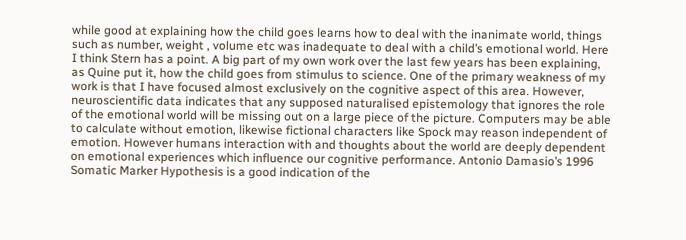while good at explaining how the child goes learns how to deal with the inanimate world, things such as number, weight , volume etc was inadequate to deal with a child’s emotional world. Here I think Stern has a point. A big part of my own work over the last few years has been explaining, as Quine put it, how the child goes from stimulus to science. One of the primary weakness of my work is that I have focused almost exclusively on the cognitive aspect of this area. However, neuroscientific data indicates that any supposed naturalised epistemology that ignores the role of the emotional world will be missing out on a large piece of the picture. Computers may be able to calculate without emotion, likewise fictional characters like Spock may reason independent of emotion. However humans interaction with and thoughts about the world are deeply dependent on emotional experiences which influence our cognitive performance. Antonio Damasio’s 1996 Somatic Marker Hypothesis is a good indication of the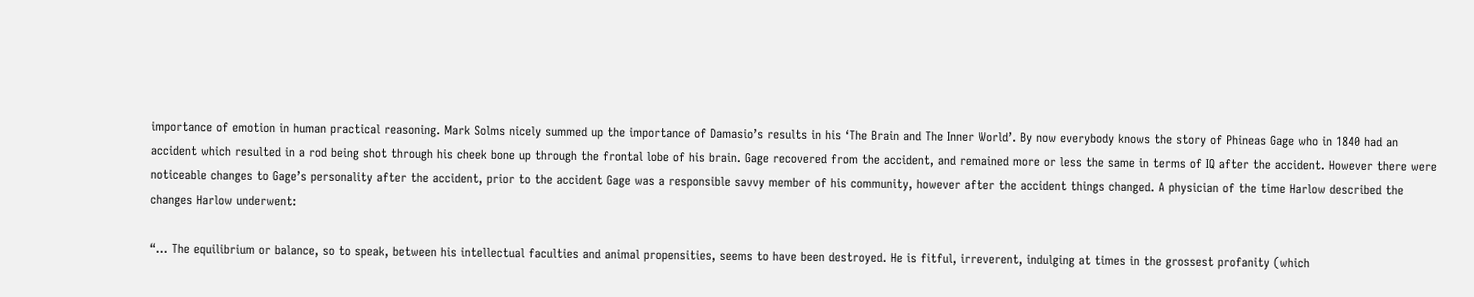importance of emotion in human practical reasoning. Mark Solms nicely summed up the importance of Damasio’s results in his ‘The Brain and The Inner World’. By now everybody knows the story of Phineas Gage who in 1840 had an accident which resulted in a rod being shot through his cheek bone up through the frontal lobe of his brain. Gage recovered from the accident, and remained more or less the same in terms of IQ after the accident. However there were noticeable changes to Gage’s personality after the accident, prior to the accident Gage was a responsible savvy member of his community, however after the accident things changed. A physician of the time Harlow described the changes Harlow underwent:

“… The equilibrium or balance, so to speak, between his intellectual faculties and animal propensities, seems to have been destroyed. He is fitful, irreverent, indulging at times in the grossest profanity (which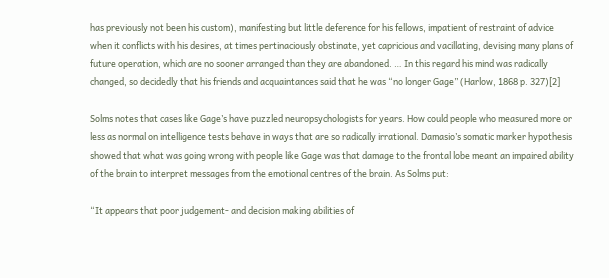has previously not been his custom), manifesting but little deference for his fellows, impatient of restraint of advice when it conflicts with his desires, at times pertinaciously obstinate, yet capricious and vacillating, devising many plans of future operation, which are no sooner arranged than they are abandoned. … In this regard his mind was radically changed, so decidedly that his friends and acquaintances said that he was “no longer Gage” (Harlow, 1868 p. 327)[2]

Solms notes that cases like Gage’s have puzzled neuropsychologists for years. How could people who measured more or less as normal on intelligence tests behave in ways that are so radically irrational. Damasio’s somatic marker hypothesis showed that what was going wrong with people like Gage was that damage to the frontal lobe meant an impaired ability of the brain to interpret messages from the emotional centres of the brain. As Solms put:

“It appears that poor judgement- and decision making abilities of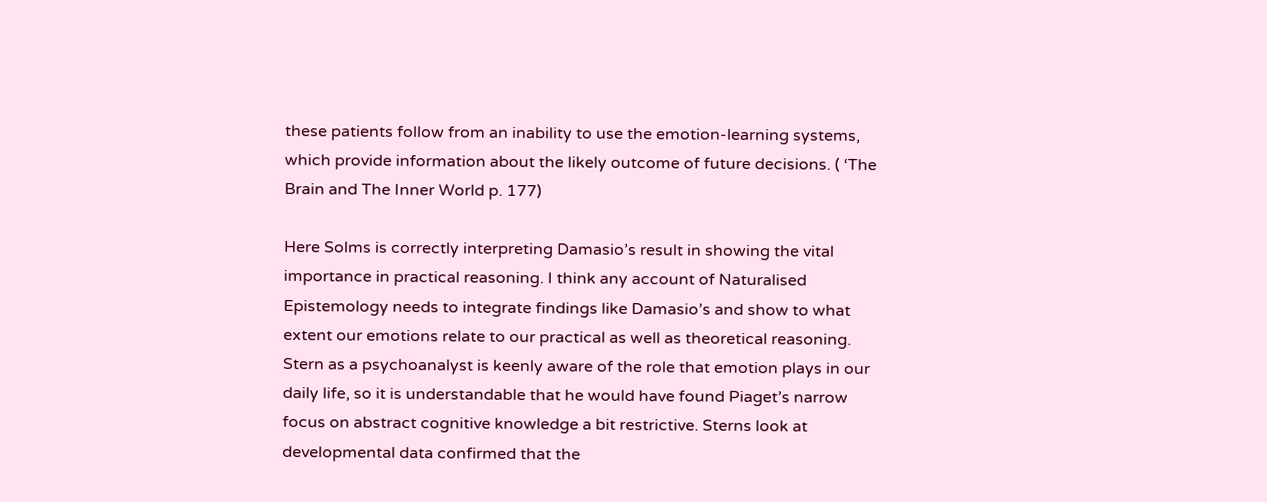these patients follow from an inability to use the emotion-learning systems, which provide information about the likely outcome of future decisions. ( ‘The Brain and The Inner World p. 177)

Here Solms is correctly interpreting Damasio’s result in showing the vital importance in practical reasoning. I think any account of Naturalised Epistemology needs to integrate findings like Damasio’s and show to what extent our emotions relate to our practical as well as theoretical reasoning. Stern as a psychoanalyst is keenly aware of the role that emotion plays in our daily life, so it is understandable that he would have found Piaget’s narrow focus on abstract cognitive knowledge a bit restrictive. Sterns look at developmental data confirmed that the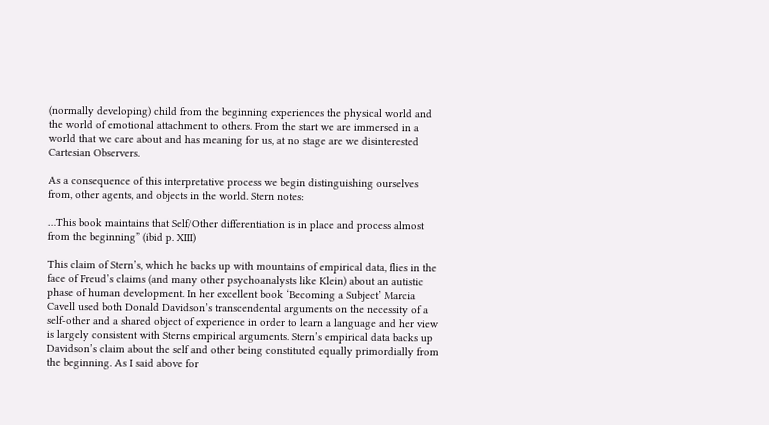(normally developing) child from the beginning experiences the physical world and the world of emotional attachment to others. From the start we are immersed in a world that we care about and has meaning for us, at no stage are we disinterested Cartesian Observers.

As a consequence of this interpretative process we begin distinguishing ourselves from, other agents, and objects in the world. Stern notes:

…This book maintains that Self/Other differentiation is in place and process almost from the beginning” (ibid p. XIII)

This claim of Stern’s, which he backs up with mountains of empirical data, flies in the face of Freud’s claims (and many other psychoanalysts like Klein) about an autistic phase of human development. In her excellent book ‘Becoming a Subject’ Marcia Cavell used both Donald Davidson’s transcendental arguments on the necessity of a self-other and a shared object of experience in order to learn a language and her view is largely consistent with Sterns empirical arguments. Stern’s empirical data backs up Davidson’s claim about the self and other being constituted equally primordially from the beginning. As I said above for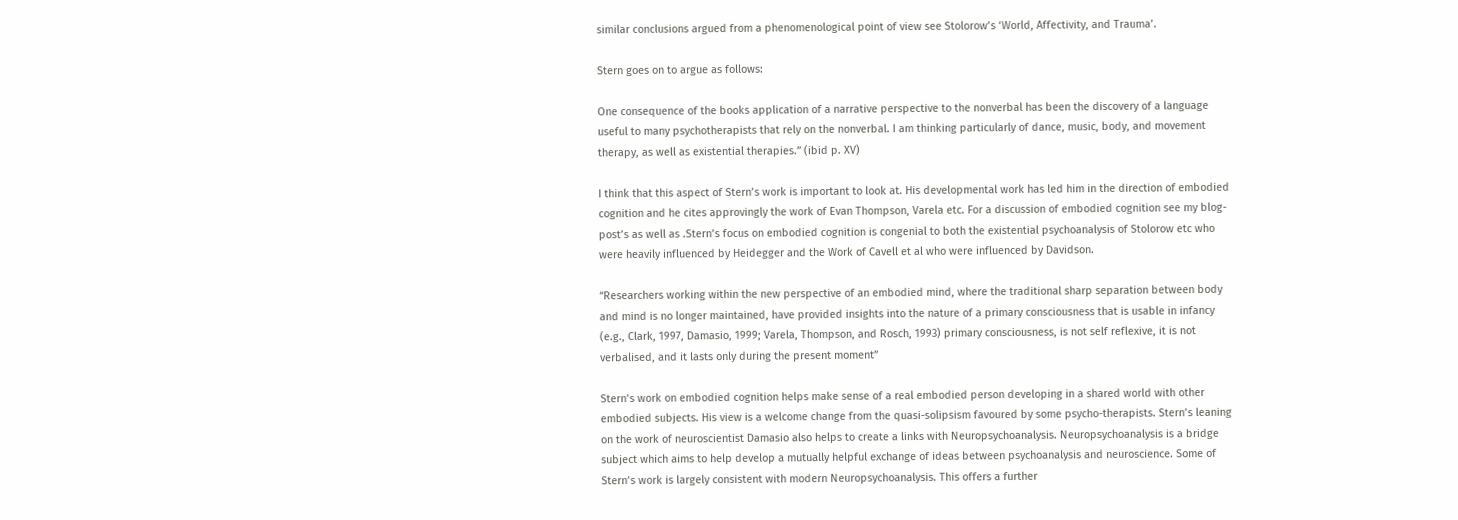similar conclusions argued from a phenomenological point of view see Stolorow’s ‘World, Affectivity, and Trauma’.

Stern goes on to argue as follows:

One consequence of the books application of a narrative perspective to the nonverbal has been the discovery of a language useful to many psychotherapists that rely on the nonverbal. I am thinking particularly of dance, music, body, and movement therapy, as well as existential therapies.” (ibid p. XV)

I think that this aspect of Stern’s work is important to look at. His developmental work has led him in the direction of embodied cognition and he cites approvingly the work of Evan Thompson, Varela etc. For a discussion of embodied cognition see my blog-post’s as well as .Stern’s focus on embodied cognition is congenial to both the existential psychoanalysis of Stolorow etc who were heavily influenced by Heidegger and the Work of Cavell et al who were influenced by Davidson.

“Researchers working within the new perspective of an embodied mind, where the traditional sharp separation between body and mind is no longer maintained, have provided insights into the nature of a primary consciousness that is usable in infancy (e.g., Clark, 1997, Damasio, 1999; Varela, Thompson, and Rosch, 1993) primary consciousness, is not self reflexive, it is not verbalised, and it lasts only during the present moment”

Stern’s work on embodied cognition helps make sense of a real embodied person developing in a shared world with other embodied subjects. His view is a welcome change from the quasi-solipsism favoured by some psycho-therapists. Stern’s leaning on the work of neuroscientist Damasio also helps to create a links with Neuropsychoanalysis. Neuropsychoanalysis is a bridge subject which aims to help develop a mutually helpful exchange of ideas between psychoanalysis and neuroscience. Some of Stern’s work is largely consistent with modern Neuropsychoanalysis. This offers a further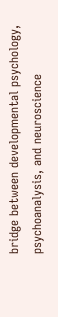bridge between developmental psychology, psychoanalysis, and neuroscience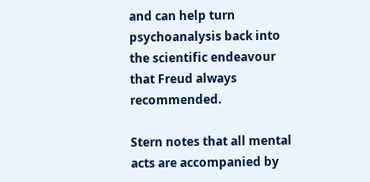and can help turn psychoanalysis back into the scientific endeavour that Freud always recommended.

Stern notes that all mental acts are accompanied by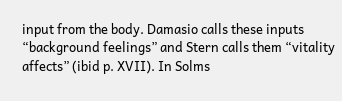input from the body. Damasio calls these inputs “background feelings” and Stern calls them “vitality affects” (ibid p. XVII). In Solms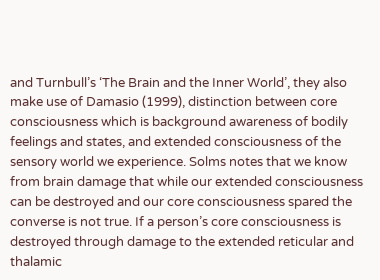and Turnbull’s ‘The Brain and the Inner World’, they also make use of Damasio (1999), distinction between core consciousness which is background awareness of bodily feelings and states, and extended consciousness of the sensory world we experience. Solms notes that we know from brain damage that while our extended consciousness can be destroyed and our core consciousness spared the converse is not true. If a person’s core consciousness is destroyed through damage to the extended reticular and thalamic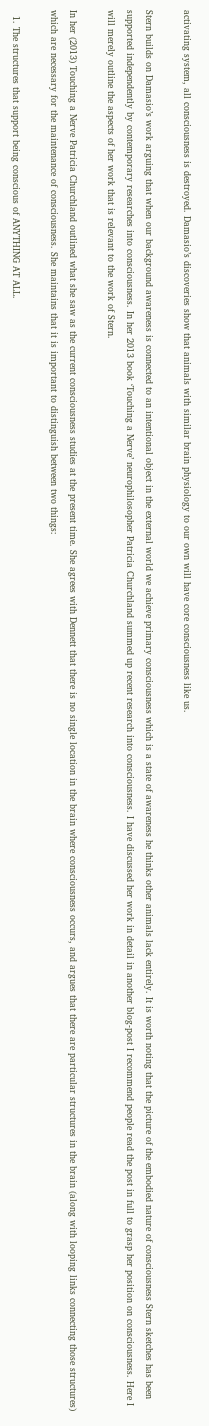activating system, all consciousness is destroyed. Damasio’s discoveries show that animals with similar brain physiology to our own will have core consciousness like us.

Stern builds on Damasio’s work arguing that when our background awareness is connected to an intentional object in the external world we achieve primary consciousness which is a state of awareness he thinks other animals lack entirely. It is worth noting that the picture of the embodied nature of consciousness Stern sketches has been supported independently by contemporary researches into consciousness. In her 2013 book ‘Touching a Nerve’ neurophilosopher Patricia Churchland summed up recent research into consciousness. I have discussed her work in detail in another blog-post I recommend people read the post in full to grasp her position on consciousness. Here I will merely outline the aspects of her work that is relevant to the work of Stern.

In her (2013) Touching a Nerve Patricia Churchland outlined what she saw as the current consciousness studies at the present time. She agrees with Dennett that there is no single location in the brain where consciousness occurs, and argues that there are particular structures in the brain (along with looping links connecting those structures) which are necessary for the maintenance of consciousness. She maintains that it is important to distinguish between two things:

  1. The structures that support being conscious of ANYTHING AT ALL.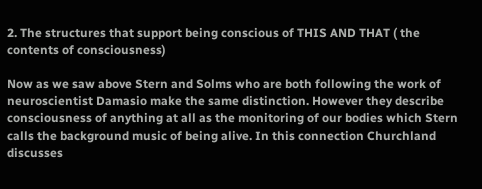2. The structures that support being conscious of THIS AND THAT ( the contents of consciousness)

Now as we saw above Stern and Solms who are both following the work of neuroscientist Damasio make the same distinction. However they describe consciousness of anything at all as the monitoring of our bodies which Stern calls the background music of being alive. In this connection Churchland discusses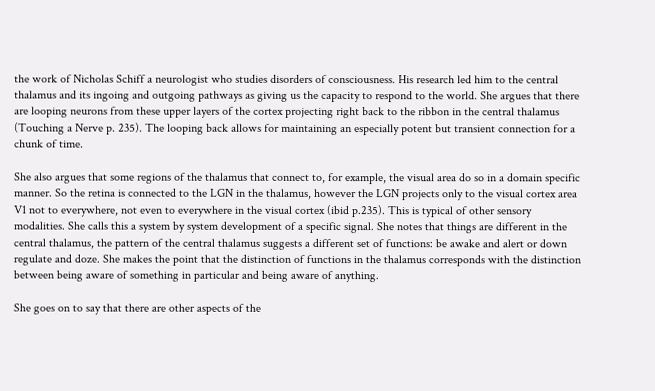the work of Nicholas Schiff a neurologist who studies disorders of consciousness. His research led him to the central thalamus and its ingoing and outgoing pathways as giving us the capacity to respond to the world. She argues that there are looping neurons from these upper layers of the cortex projecting right back to the ribbon in the central thalamus (Touching a Nerve p. 235). The looping back allows for maintaining an especially potent but transient connection for a chunk of time.

She also argues that some regions of the thalamus that connect to, for example, the visual area do so in a domain specific manner. So the retina is connected to the LGN in the thalamus, however the LGN projects only to the visual cortex area V1 not to everywhere, not even to everywhere in the visual cortex (ibid p.235). This is typical of other sensory modalities. She calls this a system by system development of a specific signal. She notes that things are different in the central thalamus, the pattern of the central thalamus suggests a different set of functions: be awake and alert or down regulate and doze. She makes the point that the distinction of functions in the thalamus corresponds with the distinction between being aware of something in particular and being aware of anything.

She goes on to say that there are other aspects of the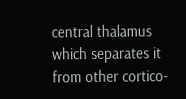central thalamus which separates it from other cortico-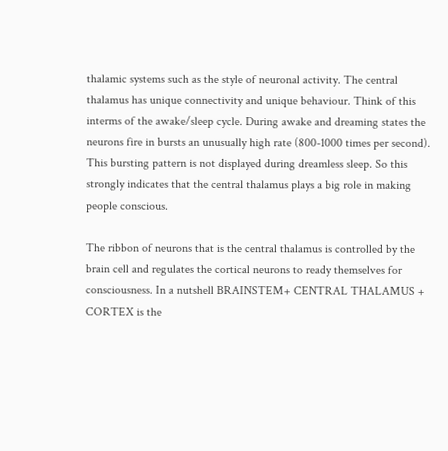thalamic systems such as the style of neuronal activity. The central thalamus has unique connectivity and unique behaviour. Think of this interms of the awake/sleep cycle. During awake and dreaming states the neurons fire in bursts an unusually high rate (800-1000 times per second). This bursting pattern is not displayed during dreamless sleep. So this strongly indicates that the central thalamus plays a big role in making people conscious.

The ribbon of neurons that is the central thalamus is controlled by the brain cell and regulates the cortical neurons to ready themselves for consciousness. In a nutshell BRAINSTEM+ CENTRAL THALAMUS + CORTEX is the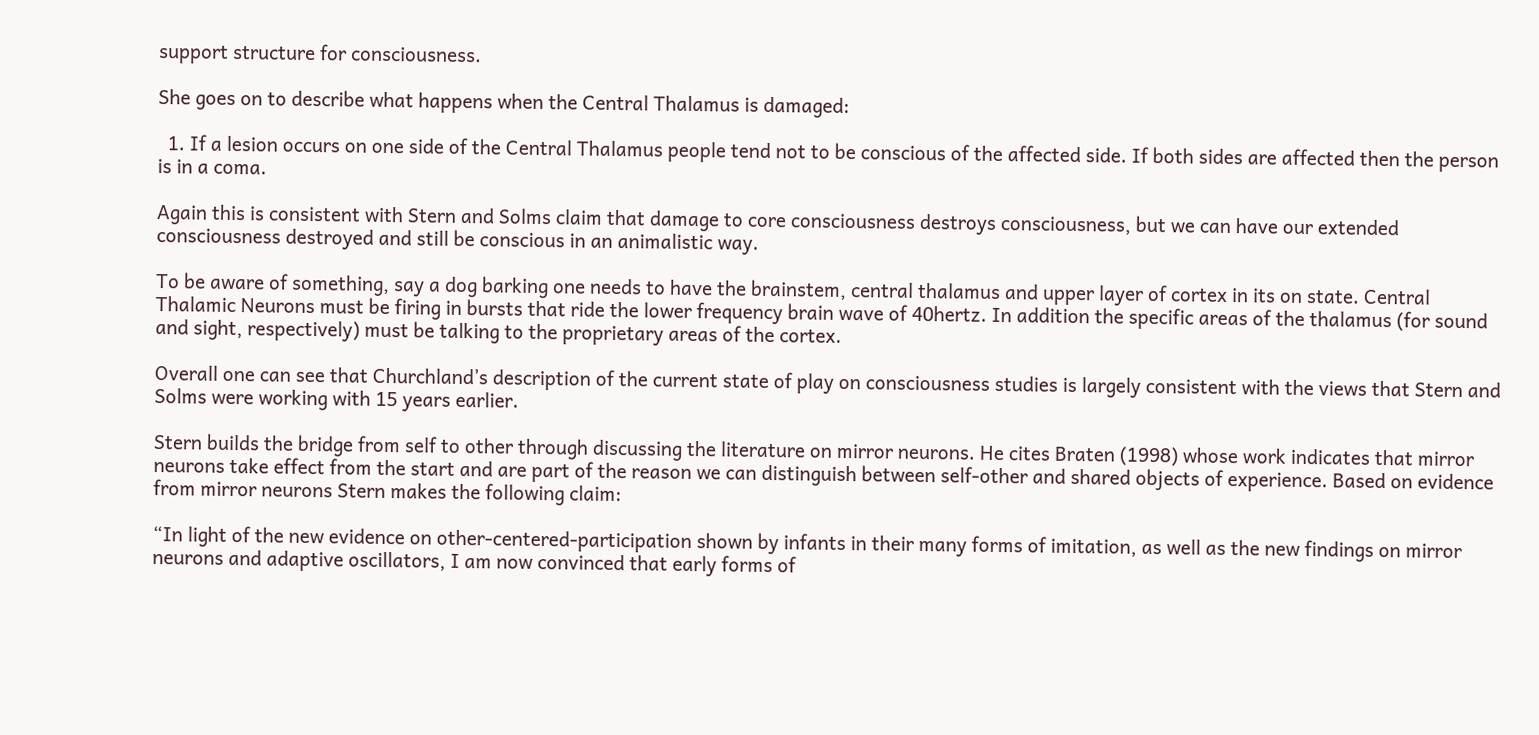support structure for consciousness.

She goes on to describe what happens when the Central Thalamus is damaged:

  1. If a lesion occurs on one side of the Central Thalamus people tend not to be conscious of the affected side. If both sides are affected then the person is in a coma.

Again this is consistent with Stern and Solms claim that damage to core consciousness destroys consciousness, but we can have our extended consciousness destroyed and still be conscious in an animalistic way.

To be aware of something, say a dog barking one needs to have the brainstem, central thalamus and upper layer of cortex in its on state. Central Thalamic Neurons must be firing in bursts that ride the lower frequency brain wave of 40hertz. In addition the specific areas of the thalamus (for sound and sight, respectively) must be talking to the proprietary areas of the cortex.

Overall one can see that Churchland’s description of the current state of play on consciousness studies is largely consistent with the views that Stern and Solms were working with 15 years earlier.

Stern builds the bridge from self to other through discussing the literature on mirror neurons. He cites Braten (1998) whose work indicates that mirror neurons take effect from the start and are part of the reason we can distinguish between self-other and shared objects of experience. Based on evidence from mirror neurons Stern makes the following claim:

“In light of the new evidence on other-centered-participation shown by infants in their many forms of imitation, as well as the new findings on mirror neurons and adaptive oscillators, I am now convinced that early forms of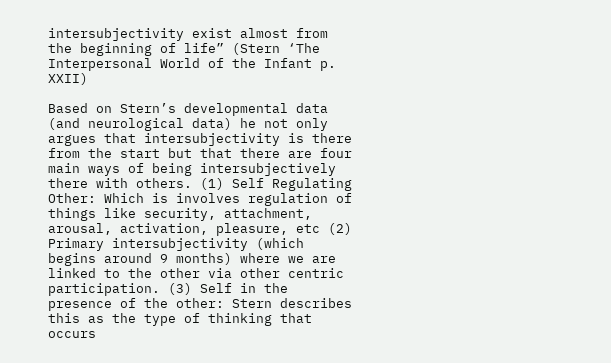intersubjectivity exist almost from the beginning of life” (Stern ‘The Interpersonal World of the Infant p. XXII)

Based on Stern’s developmental data (and neurological data) he not only argues that intersubjectivity is there from the start but that there are four main ways of being intersubjectively there with others. (1) Self Regulating Other: Which is involves regulation of things like security, attachment, arousal, activation, pleasure, etc (2) Primary intersubjectivity (which begins around 9 months) where we are linked to the other via other centric participation. (3) Self in the presence of the other: Stern describes this as the type of thinking that occurs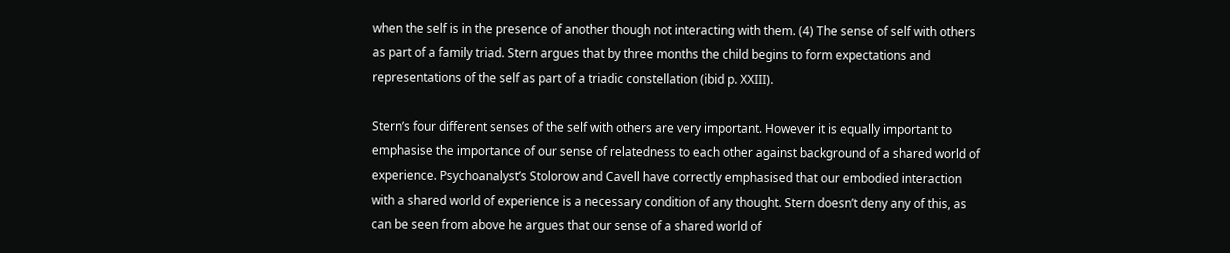when the self is in the presence of another though not interacting with them. (4) The sense of self with others as part of a family triad. Stern argues that by three months the child begins to form expectations and representations of the self as part of a triadic constellation (ibid p. XXIII).

Stern’s four different senses of the self with others are very important. However it is equally important to emphasise the importance of our sense of relatedness to each other against background of a shared world of experience. Psychoanalyst’s Stolorow and Cavell have correctly emphasised that our embodied interaction with a shared world of experience is a necessary condition of any thought. Stern doesn’t deny any of this, as can be seen from above he argues that our sense of a shared world of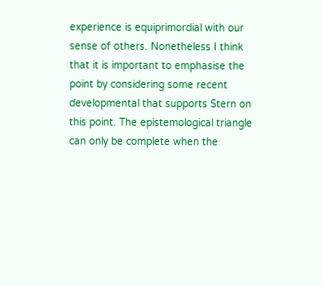experience is equiprimordial with our sense of others. Nonetheless I think that it is important to emphasise the point by considering some recent developmental that supports Stern on this point. The epistemological triangle can only be complete when the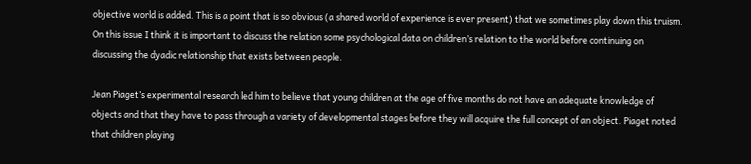objective world is added. This is a point that is so obvious (a shared world of experience is ever present) that we sometimes play down this truism. On this issue I think it is important to discuss the relation some psychological data on children’s relation to the world before continuing on discussing the dyadic relationship that exists between people.

Jean Piaget’s experimental research led him to believe that young children at the age of five months do not have an adequate knowledge of objects and that they have to pass through a variety of developmental stages before they will acquire the full concept of an object. Piaget noted that children playing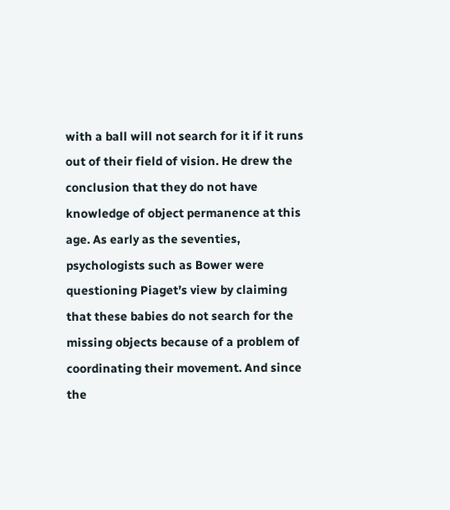with a ball will not search for it if it runs out of their field of vision. He drew the conclusion that they do not have knowledge of object permanence at this age. As early as the seventies, psychologists such as Bower were questioning Piaget’s view by claiming that these babies do not search for the missing objects because of a problem of coordinating their movement. And since the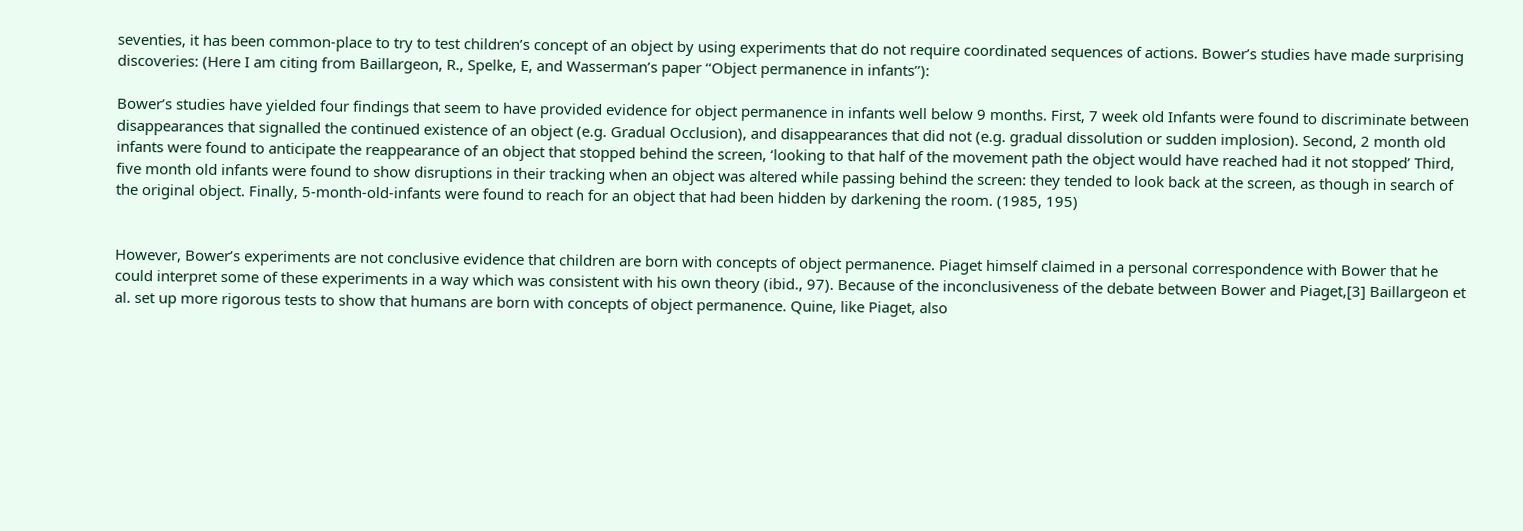seventies, it has been common-place to try to test children’s concept of an object by using experiments that do not require coordinated sequences of actions. Bower’s studies have made surprising discoveries: (Here I am citing from Baillargeon, R., Spelke, E, and Wasserman’s paper ‘‘Object permanence in infants’’):

Bower’s studies have yielded four findings that seem to have provided evidence for object permanence in infants well below 9 months. First, 7 week old Infants were found to discriminate between disappearances that signalled the continued existence of an object (e.g. Gradual Occlusion), and disappearances that did not (e.g. gradual dissolution or sudden implosion). Second, 2 month old infants were found to anticipate the reappearance of an object that stopped behind the screen, ‘looking to that half of the movement path the object would have reached had it not stopped’ Third, five month old infants were found to show disruptions in their tracking when an object was altered while passing behind the screen: they tended to look back at the screen, as though in search of the original object. Finally, 5-month-old-infants were found to reach for an object that had been hidden by darkening the room. (1985, 195)


However, Bower’s experiments are not conclusive evidence that children are born with concepts of object permanence. Piaget himself claimed in a personal correspondence with Bower that he could interpret some of these experiments in a way which was consistent with his own theory (ibid., 97). Because of the inconclusiveness of the debate between Bower and Piaget,[3] Baillargeon et al. set up more rigorous tests to show that humans are born with concepts of object permanence. Quine, like Piaget, also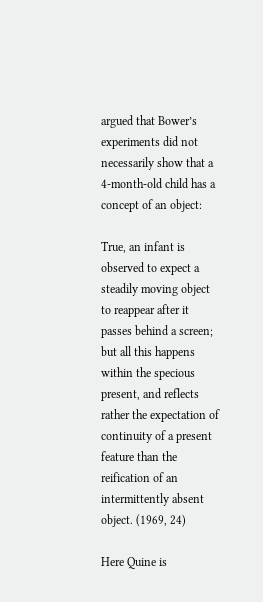argued that Bower’s experiments did not necessarily show that a 4-month-old child has a concept of an object:

True, an infant is observed to expect a steadily moving object to reappear after it passes behind a screen; but all this happens within the specious present, and reflects rather the expectation of continuity of a present feature than the reification of an intermittently absent object. (1969, 24)

Here Quine is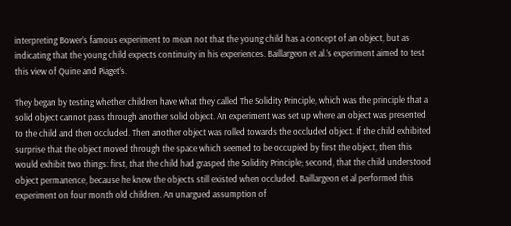interpreting Bower’s famous experiment to mean not that the young child has a concept of an object, but as indicating that the young child expects continuity in his experiences. Baillargeon et al.’s experiment aimed to test this view of Quine and Piaget’s.

They began by testing whether children have what they called The Solidity Principle, which was the principle that a solid object cannot pass through another solid object. An experiment was set up where an object was presented to the child and then occluded. Then another object was rolled towards the occluded object. If the child exhibited surprise that the object moved through the space which seemed to be occupied by first the object, then this would exhibit two things: first, that the child had grasped the Solidity Principle; second, that the child understood object permanence, because he knew the objects still existed when occluded. Baillargeon et al performed this experiment on four month old children. An unargued assumption of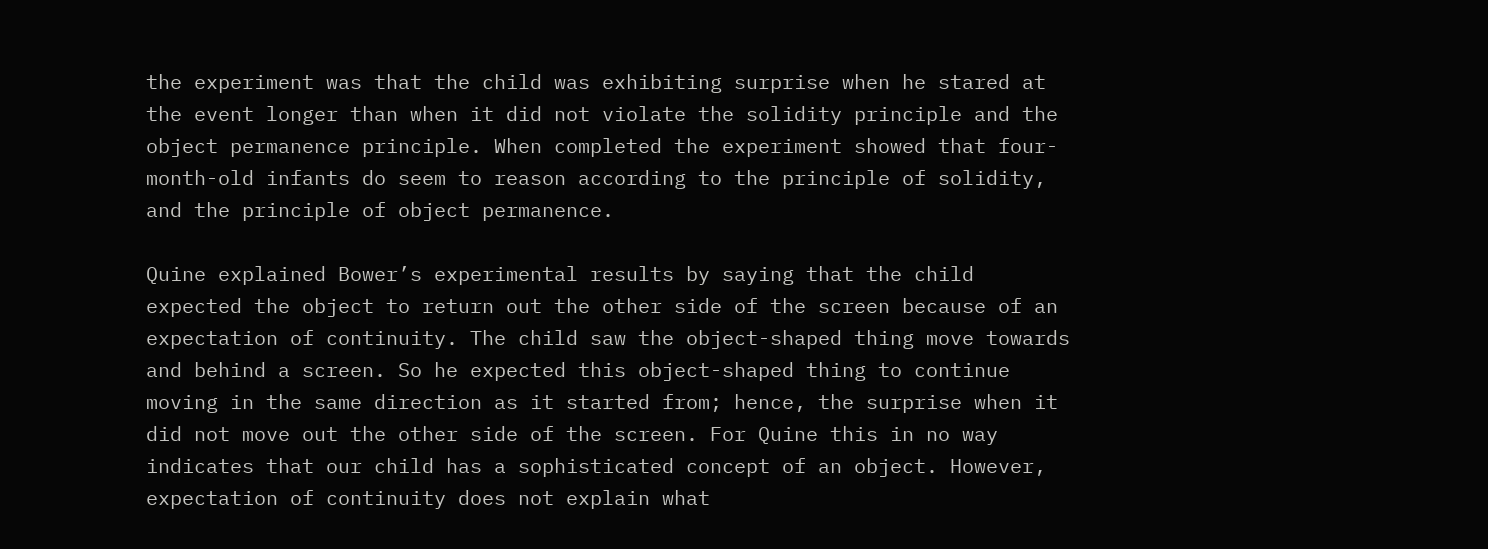the experiment was that the child was exhibiting surprise when he stared at the event longer than when it did not violate the solidity principle and the object permanence principle. When completed the experiment showed that four-month-old infants do seem to reason according to the principle of solidity, and the principle of object permanence.

Quine explained Bower’s experimental results by saying that the child expected the object to return out the other side of the screen because of an expectation of continuity. The child saw the object-shaped thing move towards and behind a screen. So he expected this object-shaped thing to continue moving in the same direction as it started from; hence, the surprise when it did not move out the other side of the screen. For Quine this in no way indicates that our child has a sophisticated concept of an object. However, expectation of continuity does not explain what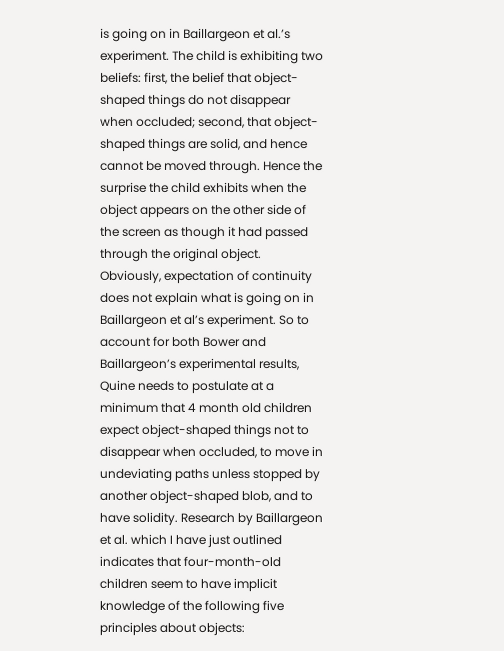is going on in Baillargeon et al.’s experiment. The child is exhibiting two beliefs: first, the belief that object-shaped things do not disappear when occluded; second, that object-shaped things are solid, and hence cannot be moved through. Hence the surprise the child exhibits when the object appears on the other side of the screen as though it had passed through the original object. Obviously, expectation of continuity does not explain what is going on in Baillargeon et al’s experiment. So to account for both Bower and Baillargeon’s experimental results, Quine needs to postulate at a minimum that 4 month old children expect object-shaped things not to disappear when occluded, to move in undeviating paths unless stopped by another object-shaped blob, and to have solidity. Research by Baillargeon et al. which I have just outlined indicates that four-month-old children seem to have implicit knowledge of the following five principles about objects: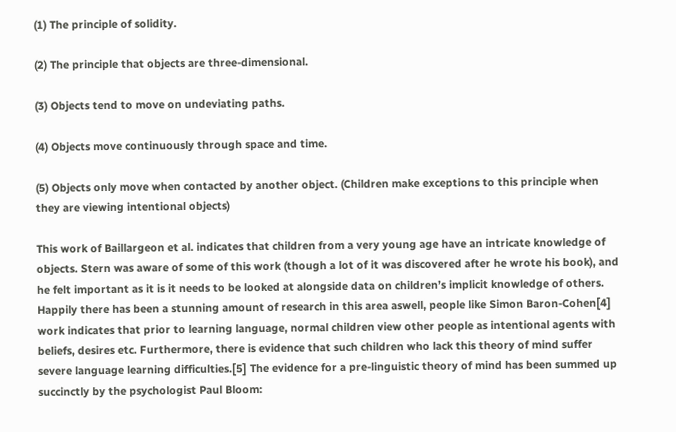(1) The principle of solidity.

(2) The principle that objects are three-dimensional.

(3) Objects tend to move on undeviating paths.

(4) Objects move continuously through space and time.

(5) Objects only move when contacted by another object. (Children make exceptions to this principle when they are viewing intentional objects)

This work of Baillargeon et al. indicates that children from a very young age have an intricate knowledge of objects. Stern was aware of some of this work (though a lot of it was discovered after he wrote his book), and he felt important as it is it needs to be looked at alongside data on children’s implicit knowledge of others. Happily there has been a stunning amount of research in this area aswell, people like Simon Baron-Cohen[4] work indicates that prior to learning language, normal children view other people as intentional agents with beliefs, desires etc. Furthermore, there is evidence that such children who lack this theory of mind suffer severe language learning difficulties.[5] The evidence for a pre-linguistic theory of mind has been summed up succinctly by the psychologist Paul Bloom: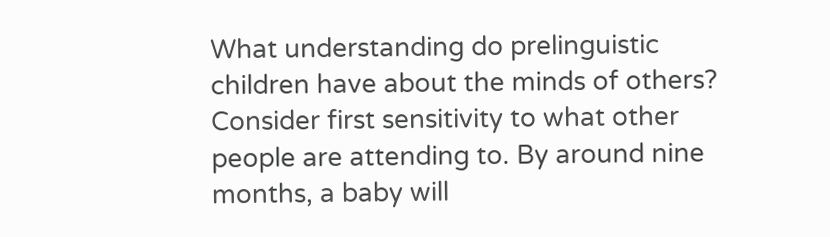What understanding do prelinguistic children have about the minds of others? Consider first sensitivity to what other people are attending to. By around nine months, a baby will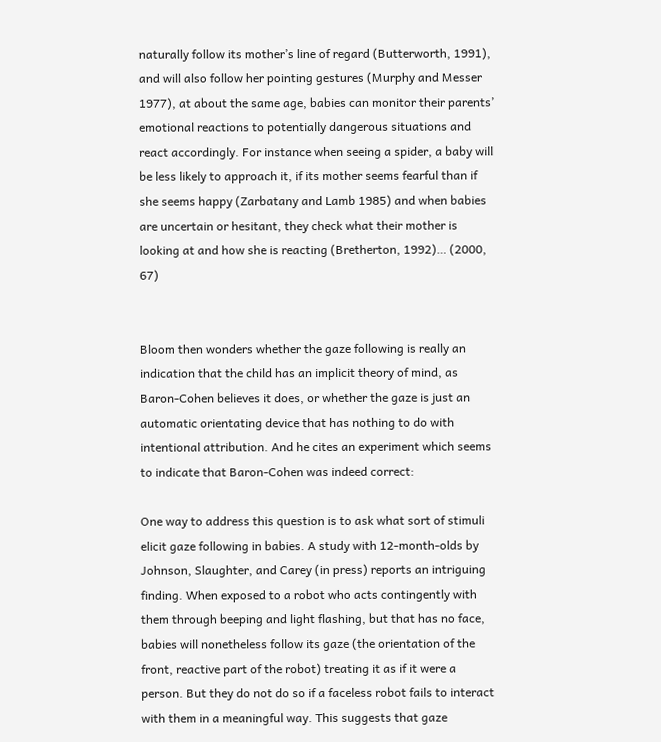naturally follow its mother’s line of regard (Butterworth, 1991), and will also follow her pointing gestures (Murphy and Messer 1977), at about the same age, babies can monitor their parents’ emotional reactions to potentially dangerous situations and react accordingly. For instance when seeing a spider, a baby will be less likely to approach it, if its mother seems fearful than if she seems happy (Zarbatany and Lamb 1985) and when babies are uncertain or hesitant, they check what their mother is looking at and how she is reacting (Bretherton, 1992)… (2000, 67)


Bloom then wonders whether the gaze following is really an indication that the child has an implicit theory of mind, as Baron-Cohen believes it does, or whether the gaze is just an automatic orientating device that has nothing to do with intentional attribution. And he cites an experiment which seems to indicate that Baron-Cohen was indeed correct:

One way to address this question is to ask what sort of stimuli elicit gaze following in babies. A study with 12-month-olds by Johnson, Slaughter, and Carey (in press) reports an intriguing finding. When exposed to a robot who acts contingently with them through beeping and light flashing, but that has no face, babies will nonetheless follow its gaze (the orientation of the front, reactive part of the robot) treating it as if it were a person. But they do not do so if a faceless robot fails to interact with them in a meaningful way. This suggests that gaze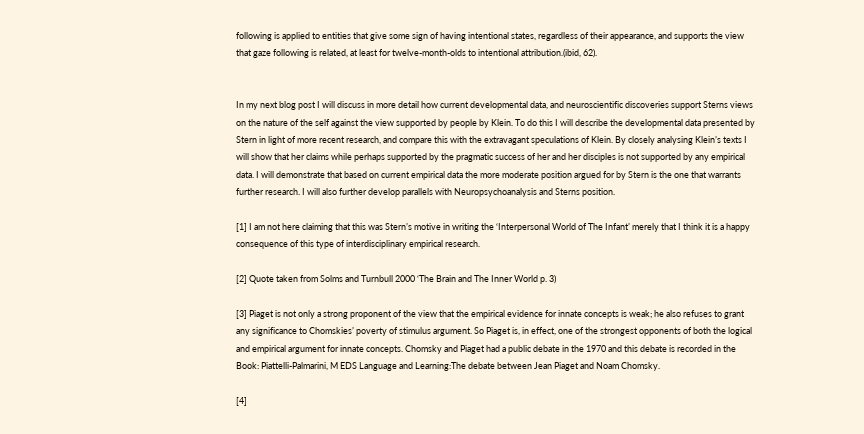following is applied to entities that give some sign of having intentional states, regardless of their appearance, and supports the view that gaze following is related, at least for twelve-month-olds to intentional attribution.(ibid, 62).


In my next blog post I will discuss in more detail how current developmental data, and neuroscientific discoveries support Sterns views on the nature of the self against the view supported by people by Klein. To do this I will describe the developmental data presented by Stern in light of more recent research, and compare this with the extravagant speculations of Klein. By closely analysing Klein’s texts I will show that her claims while perhaps supported by the pragmatic success of her and her disciples is not supported by any empirical data. I will demonstrate that based on current empirical data the more moderate position argued for by Stern is the one that warrants further research. I will also further develop parallels with Neuropsychoanalysis and Sterns position.

[1] I am not here claiming that this was Stern’s motive in writing the ‘Interpersonal World of The Infant’ merely that I think it is a happy consequence of this type of interdisciplinary empirical research.

[2] Quote taken from Solms and Turnbull 2000 ‘The Brain and The Inner World p. 3)

[3] Piaget is not only a strong proponent of the view that the empirical evidence for innate concepts is weak; he also refuses to grant any significance to Chomskies’ poverty of stimulus argument. So Piaget is, in effect, one of the strongest opponents of both the logical and empirical argument for innate concepts. Chomsky and Piaget had a public debate in the 1970 and this debate is recorded in the Book: Piattelli-Palmarini, M EDS Language and Learning:The debate between Jean Piaget and Noam Chomsky.

[4]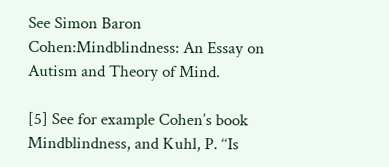See Simon Baron Cohen:Mindblindness: An Essay on Autism and Theory of Mind.

[5] See for example Cohen’s book Mindblindness, and Kuhl, P. ‘‘Is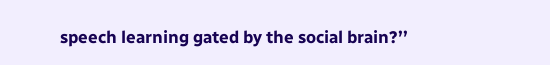speech learning gated by the social brain?’’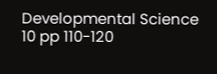Developmental Science 10 pp 110-120